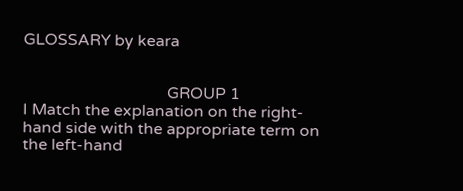GLOSSARY by keara


                                    GROUP 1
I Match the explanation on the right-hand side with the appropriate term on the left-hand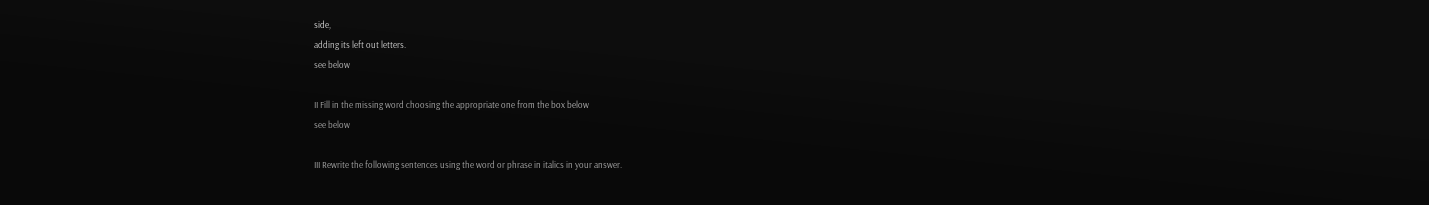side,
adding its left out letters.
see below

II Fill in the missing word choosing the appropriate one from the box below
see below

III Rewrite the following sentences using the word or phrase in italics in your answer.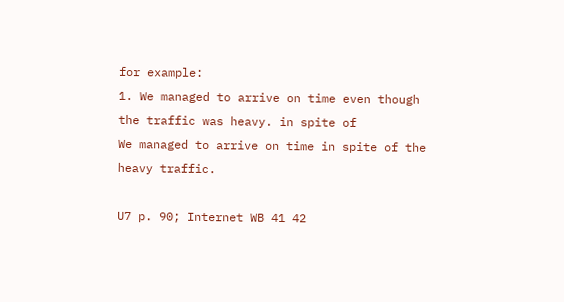for example:
1. We managed to arrive on time even though the traffic was heavy. in spite of
We managed to arrive on time in spite of the heavy traffic.

U7 p. 90; Internet WB 41 42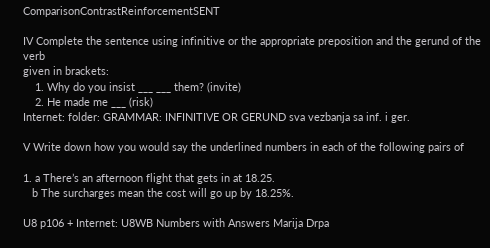ComparisonContrastReinforcementSENT

IV Complete the sentence using infinitive or the appropriate preposition and the gerund of the verb
given in brackets:
    1. Why do you insist ___ ___ them? (invite)
    2. He made me ___ (risk)
Internet: folder: GRAMMAR: INFINITIVE OR GERUND sva vezbanja sa inf. i ger.

V Write down how you would say the underlined numbers in each of the following pairs of

1. a There’s an afternoon flight that gets in at 18.25.
   b The surcharges mean the cost will go up by 18.25%.

U8 p106 + Internet: U8WB Numbers with Answers Marija Drpa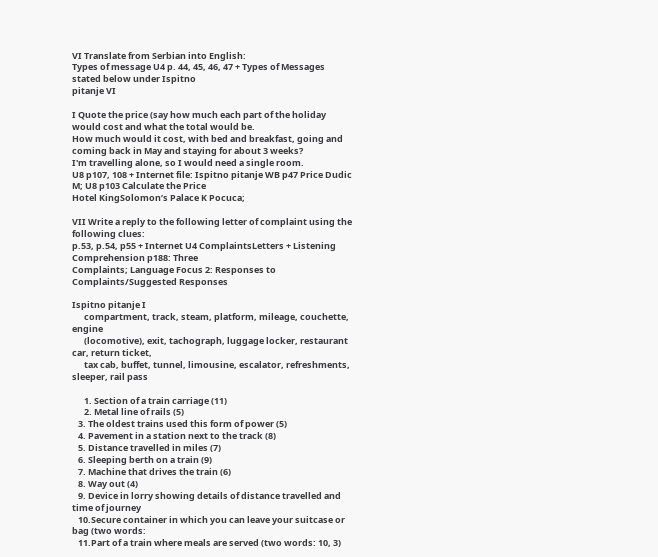VI Translate from Serbian into English:
Types of message U4 p. 44, 45, 46, 47 + Types of Messages stated below under Ispitno
pitanje VI

I Quote the price (say how much each part of the holiday would cost and what the total would be.
How much would it cost, with bed and breakfast, going and coming back in May and staying for about 3 weeks?
I'm travelling alone, so I would need a single room.
U8 p107, 108 + Internet file: Ispitno pitanje WB p47 Price Dudic M; U8 p103 Calculate the Price
Hotel KingSolomon’s Palace K Pocuca;

VII Write a reply to the following letter of complaint using the following clues:
p.53, p.54, p55 + Internet U4 ComplaintsLetters + Listening Comprehension p188: Three
Complaints; Language Focus 2: Responses to Complaints/Suggested Responses

Ispitno pitanje I
      compartment, track, steam, platform, mileage, couchette, engine
      (locomotive), exit, tachograph, luggage locker, restaurant car, return ticket,
      tax cab, buffet, tunnel, limousine, escalator, refreshments, sleeper, rail pass

      1. Section of a train carriage (11)
      2. Metal line of rails (5)
   3. The oldest trains used this form of power (5)
   4. Pavement in a station next to the track (8)
   5. Distance travelled in miles (7)
   6. Sleeping berth on a train (9)
   7. Machine that drives the train (6)
   8. Way out (4)
   9. Device in lorry showing details of distance travelled and time of journey
   10.Secure container in which you can leave your suitcase or bag (two words:
   11.Part of a train where meals are served (two words: 10, 3)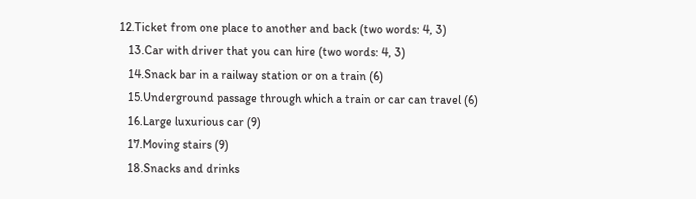12.Ticket from one place to another and back (two words: 4, 3)
   13.Car with driver that you can hire (two words: 4, 3)
   14.Snack bar in a railway station or on a train (6)
   15.Underground passage through which a train or car can travel (6)
   16.Large luxurious car (9)
   17.Moving stairs (9)
   18.Snacks and drinks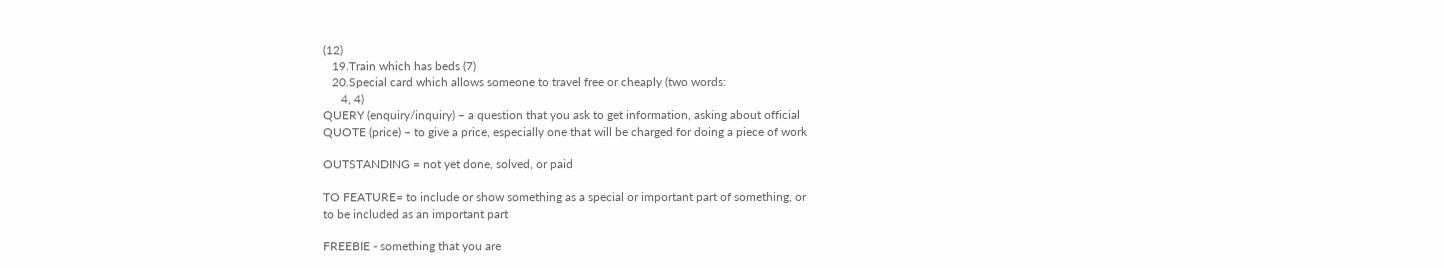(12)
   19.Train which has beds (7)
   20.Special card which allows someone to travel free or cheaply (two words:
      4, 4)
QUERY (enquiry/inquiry) – a question that you ask to get information, asking about official
QUOTE (price) – to give a price, especially one that will be charged for doing a piece of work

OUTSTANDING = not yet done, solved, or paid

TO FEATURE= to include or show something as a special or important part of something, or
to be included as an important part

FREEBIE - something that you are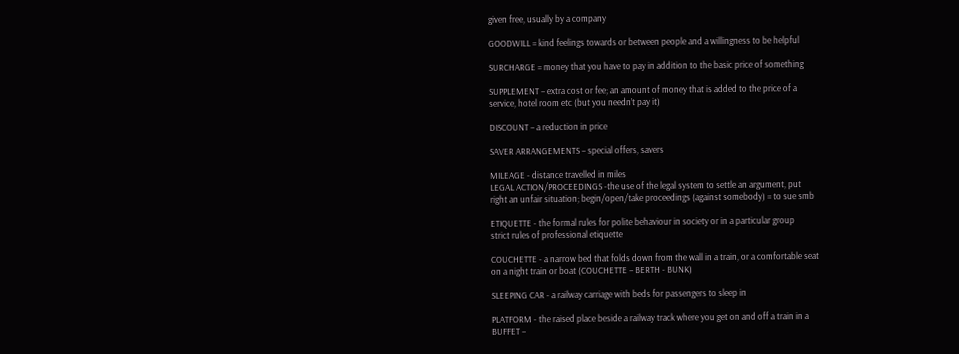given free, usually by a company

GOODWILL = kind feelings towards or between people and a willingness to be helpful

SURCHARGE = money that you have to pay in addition to the basic price of something

SUPPLEMENT – extra cost or fee; an amount of money that is added to the price of a
service, hotel room etc (but you needn’t pay it)

DISCOUNT – a reduction in price

SAVER ARRANGEMENTS – special offers, savers

MILEAGE - distance travelled in miles
LEGAL ACTION/PROCEEDINGS -the use of the legal system to settle an argument, put
right an unfair situation; begin/open/take proceedings (against somebody) = to sue smb

ETIQUETTE - the formal rules for polite behaviour in society or in a particular group
strict rules of professional etiquette

COUCHETTE - a narrow bed that folds down from the wall in a train, or a comfortable seat
on a night train or boat (COUCHETTE – BERTH - BUNK)

SLEEPING CAR - a railway carriage with beds for passengers to sleep in

PLATFORM - the raised place beside a railway track where you get on and off a train in a
BUFFET –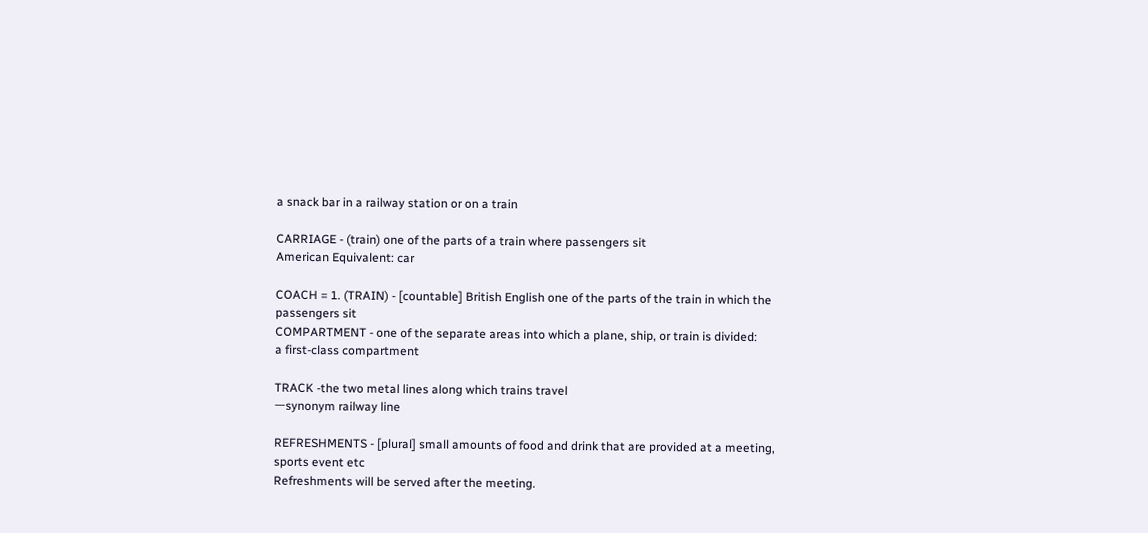a snack bar in a railway station or on a train

CARRIAGE - (train) one of the parts of a train where passengers sit
American Equivalent: car

COACH = 1. (TRAIN) - [countable] British English one of the parts of the train in which the
passengers sit
COMPARTMENT - one of the separate areas into which a plane, ship, or train is divided:
a first-class compartment

TRACK -the two metal lines along which trains travel
ᅳsynonym railway line

REFRESHMENTS - [plural] small amounts of food and drink that are provided at a meeting,
sports event etc
Refreshments will be served after the meeting.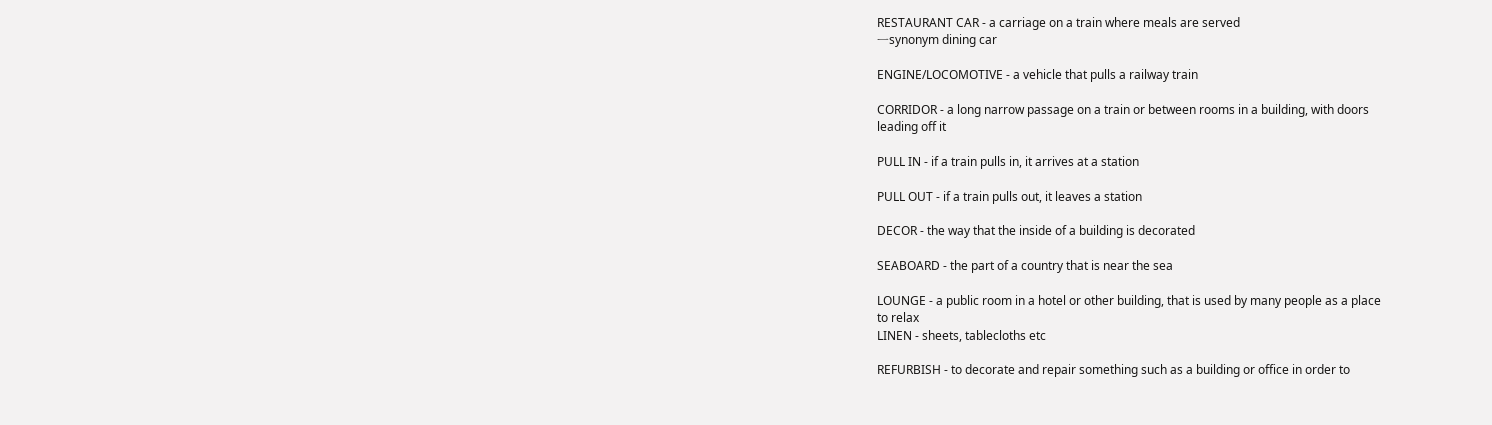RESTAURANT CAR - a carriage on a train where meals are served
ᅳsynonym dining car

ENGINE/LOCOMOTIVE - a vehicle that pulls a railway train

CORRIDOR - a long narrow passage on a train or between rooms in a building, with doors
leading off it

PULL IN - if a train pulls in, it arrives at a station

PULL OUT - if a train pulls out, it leaves a station

DECOR - the way that the inside of a building is decorated

SEABOARD - the part of a country that is near the sea

LOUNGE - a public room in a hotel or other building, that is used by many people as a place
to relax
LINEN - sheets, tablecloths etc

REFURBISH - to decorate and repair something such as a building or office in order to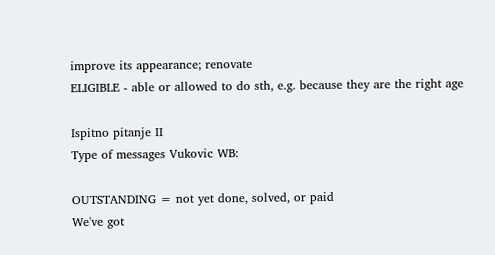improve its appearance; renovate
ELIGIBLE - able or allowed to do sth, e.g. because they are the right age

Ispitno pitanje II
Type of messages Vukovic WB:

OUTSTANDING = not yet done, solved, or paid
We've got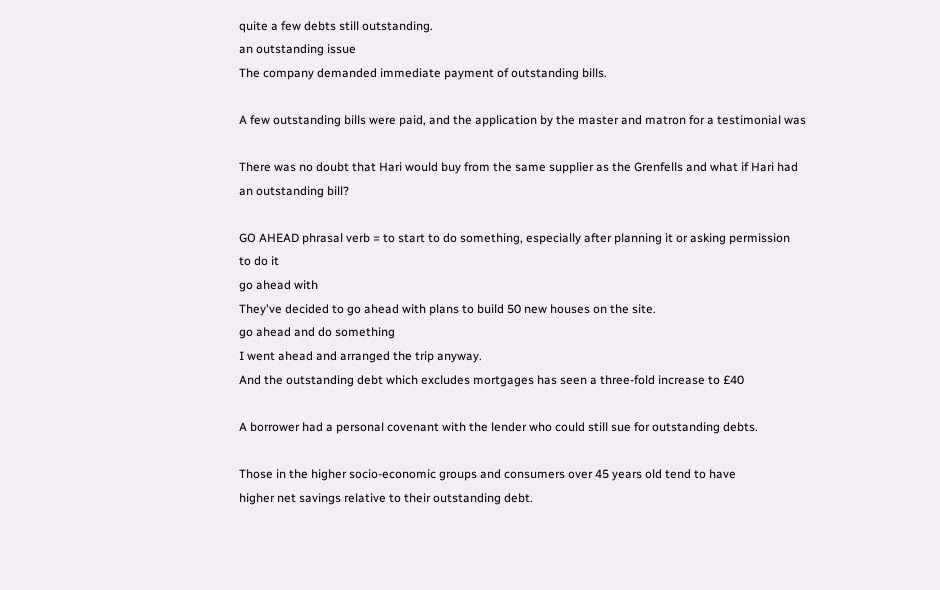quite a few debts still outstanding.
an outstanding issue
The company demanded immediate payment of outstanding bills.

A few outstanding bills were paid, and the application by the master and matron for a testimonial was

There was no doubt that Hari would buy from the same supplier as the Grenfells and what if Hari had
an outstanding bill?

GO AHEAD phrasal verb = to start to do something, especially after planning it or asking permission
to do it
go ahead with
They've decided to go ahead with plans to build 50 new houses on the site.
go ahead and do something
I went ahead and arranged the trip anyway.
And the outstanding debt which excludes mortgages has seen a three-fold increase to £40

A borrower had a personal covenant with the lender who could still sue for outstanding debts.

Those in the higher socio-economic groups and consumers over 45 years old tend to have
higher net savings relative to their outstanding debt.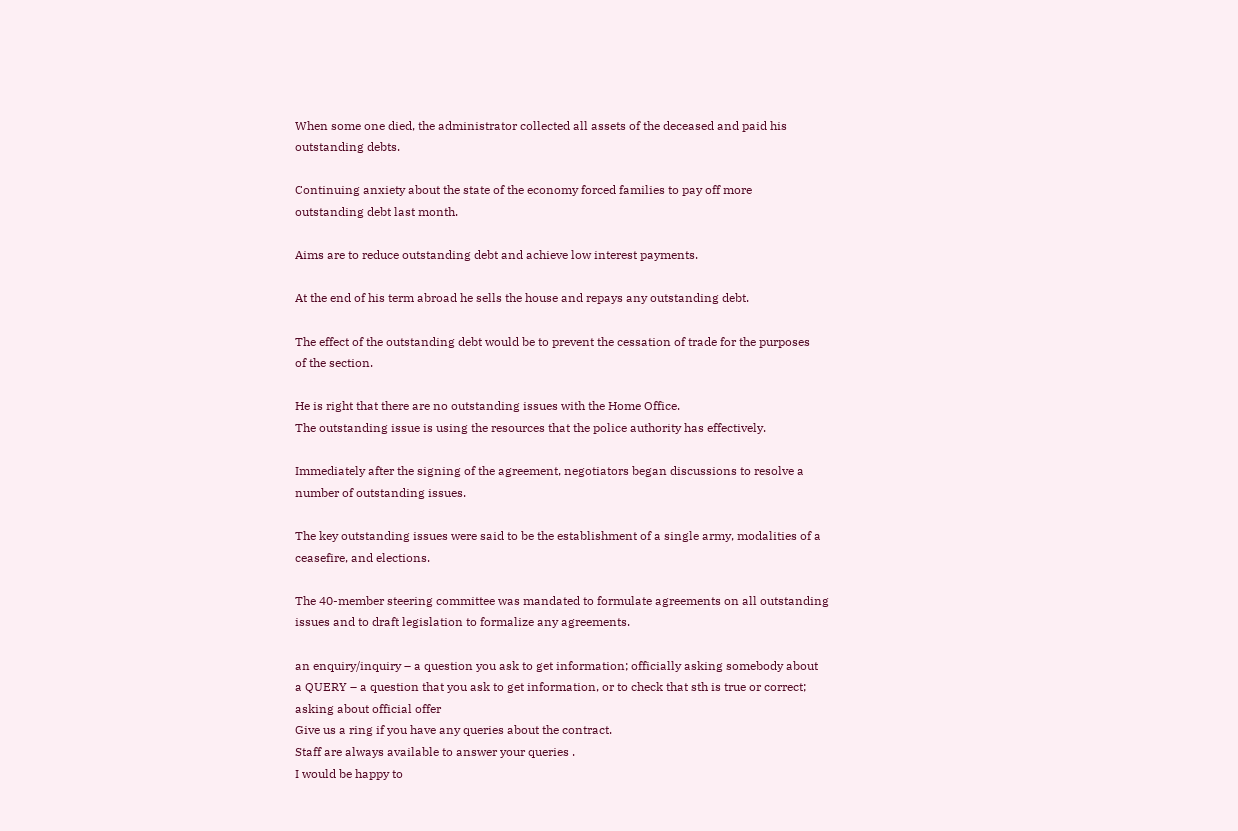When some one died, the administrator collected all assets of the deceased and paid his
outstanding debts.

Continuing anxiety about the state of the economy forced families to pay off more
outstanding debt last month.

Aims are to reduce outstanding debt and achieve low interest payments.

At the end of his term abroad he sells the house and repays any outstanding debt.

The effect of the outstanding debt would be to prevent the cessation of trade for the purposes
of the section.

He is right that there are no outstanding issues with the Home Office.
The outstanding issue is using the resources that the police authority has effectively.

Immediately after the signing of the agreement, negotiators began discussions to resolve a
number of outstanding issues.

The key outstanding issues were said to be the establishment of a single army, modalities of a
ceasefire, and elections.

The 40-member steering committee was mandated to formulate agreements on all outstanding
issues and to draft legislation to formalize any agreements.

an enquiry/inquiry – a question you ask to get information; officially asking somebody about
a QUERY – a question that you ask to get information, or to check that sth is true or correct;
asking about official offer
Give us a ring if you have any queries about the contract.
Staff are always available to answer your queries .
I would be happy to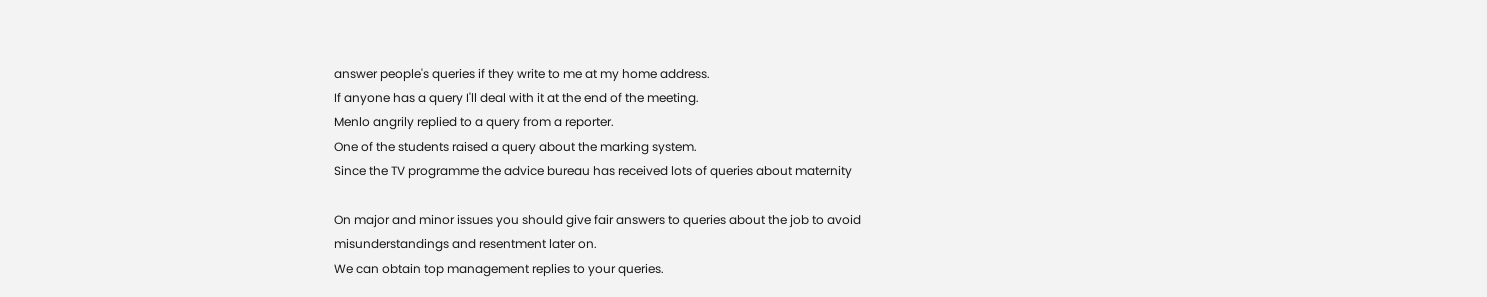answer people's queries if they write to me at my home address.
If anyone has a query I'll deal with it at the end of the meeting.
Menlo angrily replied to a query from a reporter.
One of the students raised a query about the marking system.
Since the TV programme the advice bureau has received lots of queries about maternity

On major and minor issues you should give fair answers to queries about the job to avoid
misunderstandings and resentment later on.
We can obtain top management replies to your queries.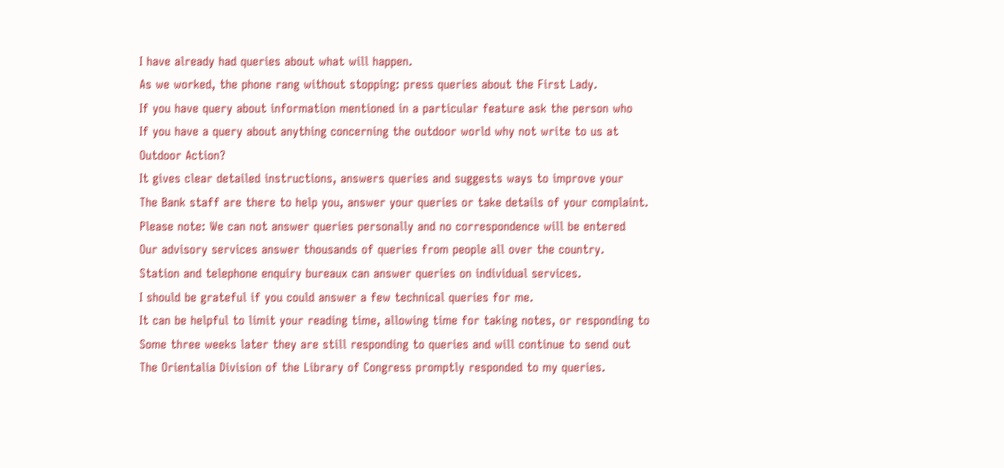I have already had queries about what will happen.
As we worked, the phone rang without stopping: press queries about the First Lady.
If you have query about information mentioned in a particular feature ask the person who
If you have a query about anything concerning the outdoor world why not write to us at
Outdoor Action?
It gives clear detailed instructions, answers queries and suggests ways to improve your
The Bank staff are there to help you, answer your queries or take details of your complaint.
Please note: We can not answer queries personally and no correspondence will be entered
Our advisory services answer thousands of queries from people all over the country.
Station and telephone enquiry bureaux can answer queries on individual services.
I should be grateful if you could answer a few technical queries for me.
It can be helpful to limit your reading time, allowing time for taking notes, or responding to
Some three weeks later they are still responding to queries and will continue to send out
The Orientalia Division of the Library of Congress promptly responded to my queries.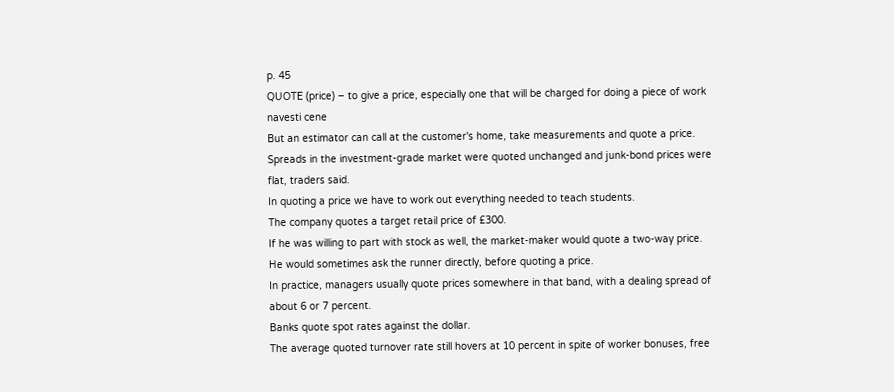p. 45
QUOTE (price) – to give a price, especially one that will be charged for doing a piece of work
navesti cene
But an estimator can call at the customer's home, take measurements and quote a price.
Spreads in the investment-grade market were quoted unchanged and junk-bond prices were
flat, traders said.
In quoting a price we have to work out everything needed to teach students.
The company quotes a target retail price of £300.
If he was willing to part with stock as well, the market-maker would quote a two-way price.
He would sometimes ask the runner directly, before quoting a price.
In practice, managers usually quote prices somewhere in that band, with a dealing spread of
about 6 or 7 percent.
Banks quote spot rates against the dollar.
The average quoted turnover rate still hovers at 10 percent in spite of worker bonuses, free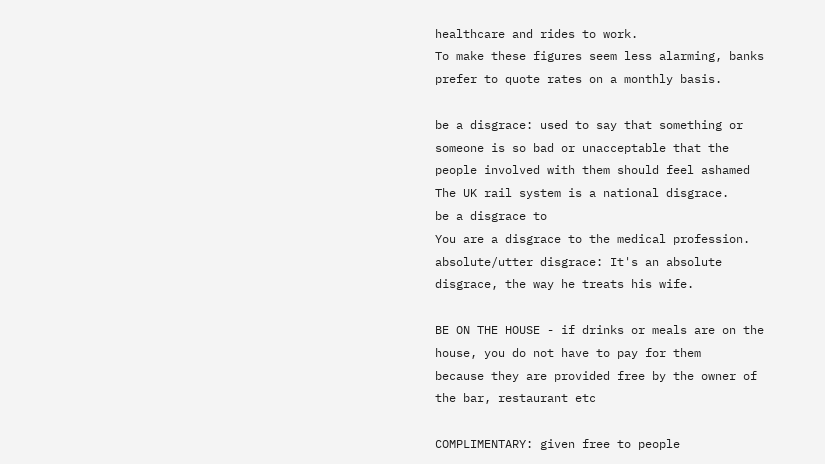healthcare and rides to work.
To make these figures seem less alarming, banks prefer to quote rates on a monthly basis.

be a disgrace: used to say that something or someone is so bad or unacceptable that the
people involved with them should feel ashamed
The UK rail system is a national disgrace.
be a disgrace to
You are a disgrace to the medical profession.
absolute/utter disgrace: It's an absolute disgrace, the way he treats his wife.

BE ON THE HOUSE - if drinks or meals are on the house, you do not have to pay for them
because they are provided free by the owner of the bar, restaurant etc

COMPLIMENTARY: given free to people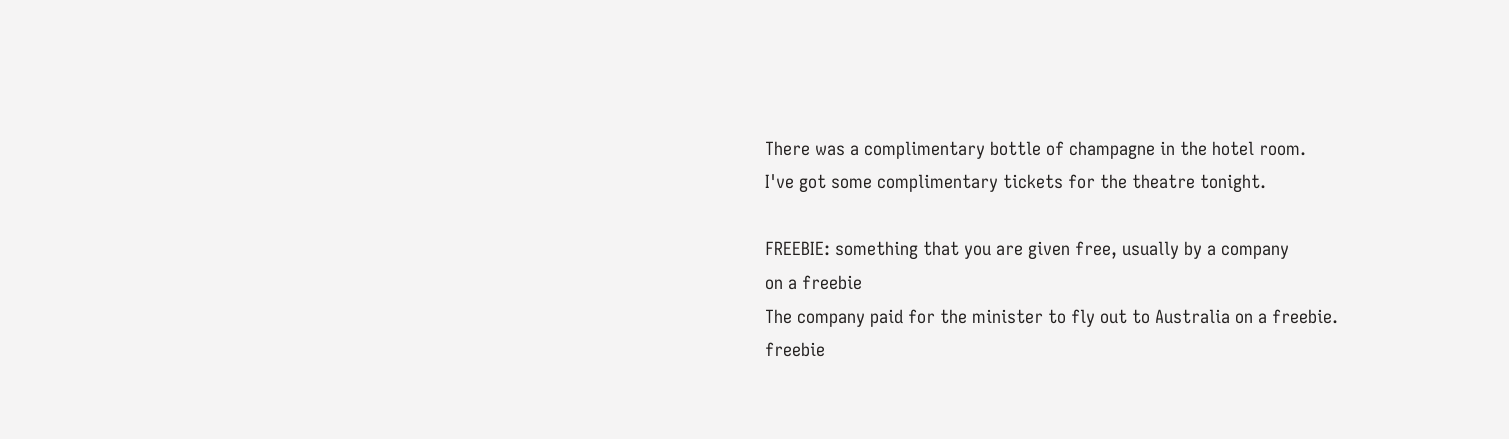There was a complimentary bottle of champagne in the hotel room.
I've got some complimentary tickets for the theatre tonight.

FREEBIE: something that you are given free, usually by a company
on a freebie
The company paid for the minister to fly out to Australia on a freebie.
freebie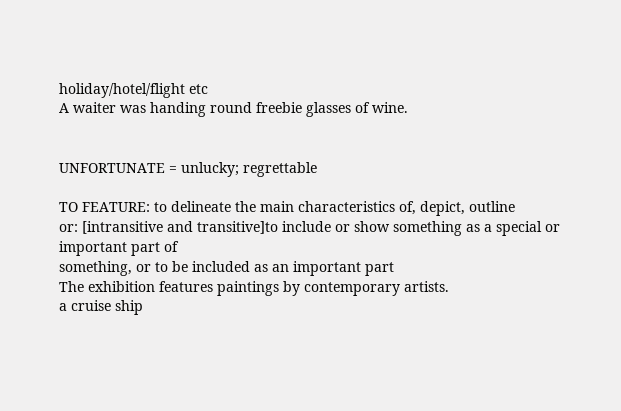holiday/hotel/flight etc
A waiter was handing round freebie glasses of wine.


UNFORTUNATE = unlucky; regrettable

TO FEATURE: to delineate the main characteristics of, depict, outline
or: [intransitive and transitive]to include or show something as a special or important part of
something, or to be included as an important part
The exhibition features paintings by contemporary artists.
a cruise ship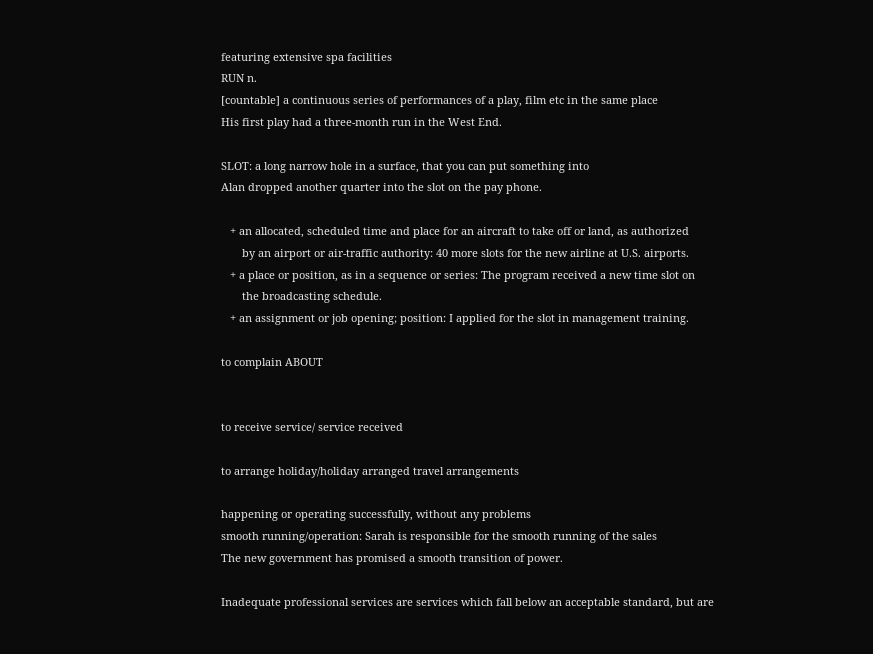featuring extensive spa facilities
RUN n.
[countable] a continuous series of performances of a play, film etc in the same place
His first play had a three-month run in the West End.

SLOT: a long narrow hole in a surface, that you can put something into
Alan dropped another quarter into the slot on the pay phone.

   + an allocated, scheduled time and place for an aircraft to take off or land, as authorized
       by an airport or air-traffic authority: 40 more slots for the new airline at U.S. airports.
   + a place or position, as in a sequence or series: The program received a new time slot on
       the broadcasting schedule.
   + an assignment or job opening; position: I applied for the slot in management training.

to complain ABOUT


to receive service/ service received

to arrange holiday/holiday arranged travel arrangements

happening or operating successfully, without any problems
smooth running/operation: Sarah is responsible for the smooth running of the sales
The new government has promised a smooth transition of power.

Inadequate professional services are services which fall below an acceptable standard, but are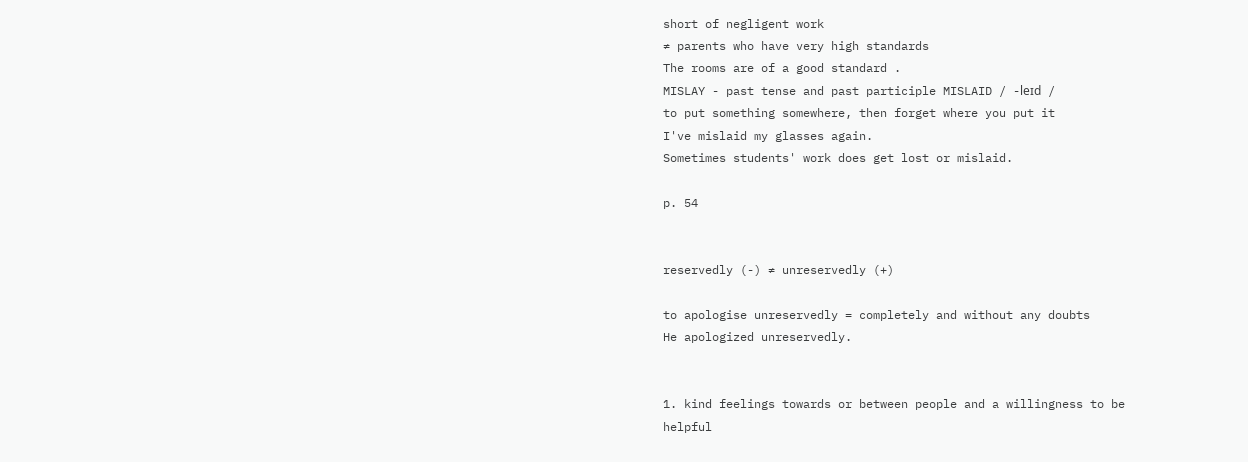short of negligent work
≠ parents who have very high standards
The rooms are of a good standard .
MISLAY - past tense and past participle MISLAID / -leɪd /
to put something somewhere, then forget where you put it
I've mislaid my glasses again.
Sometimes students' work does get lost or mislaid.

p. 54


reservedly (-) ≠ unreservedly (+)

to apologise unreservedly = completely and without any doubts
He apologized unreservedly.


1. kind feelings towards or between people and a willingness to be helpful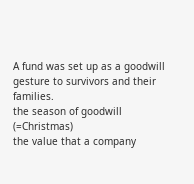A fund was set up as a goodwill gesture to survivors and their families.
the season of goodwill (=Christmas)
the value that a company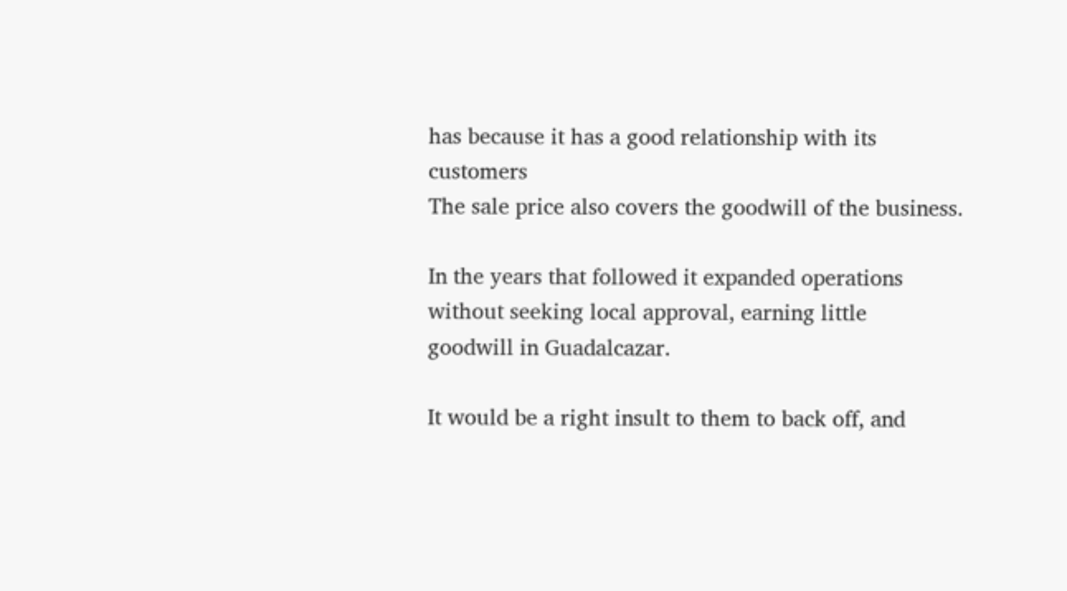has because it has a good relationship with its customers
The sale price also covers the goodwill of the business.

In the years that followed it expanded operations without seeking local approval, earning little
goodwill in Guadalcazar.

It would be a right insult to them to back off, and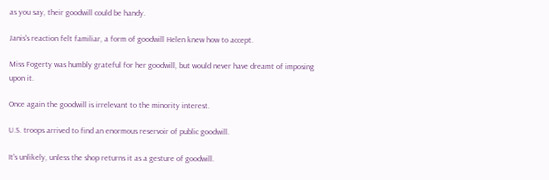as you say, their goodwill could be handy.

Janis's reaction felt familiar, a form of goodwill Helen knew how to accept.

Miss Fogerty was humbly grateful for her goodwill, but would never have dreamt of imposing
upon it.

Once again the goodwill is irrelevant to the minority interest.

U.S. troops arrived to find an enormous reservoir of public goodwill.

It's unlikely, unless the shop returns it as a gesture of goodwill.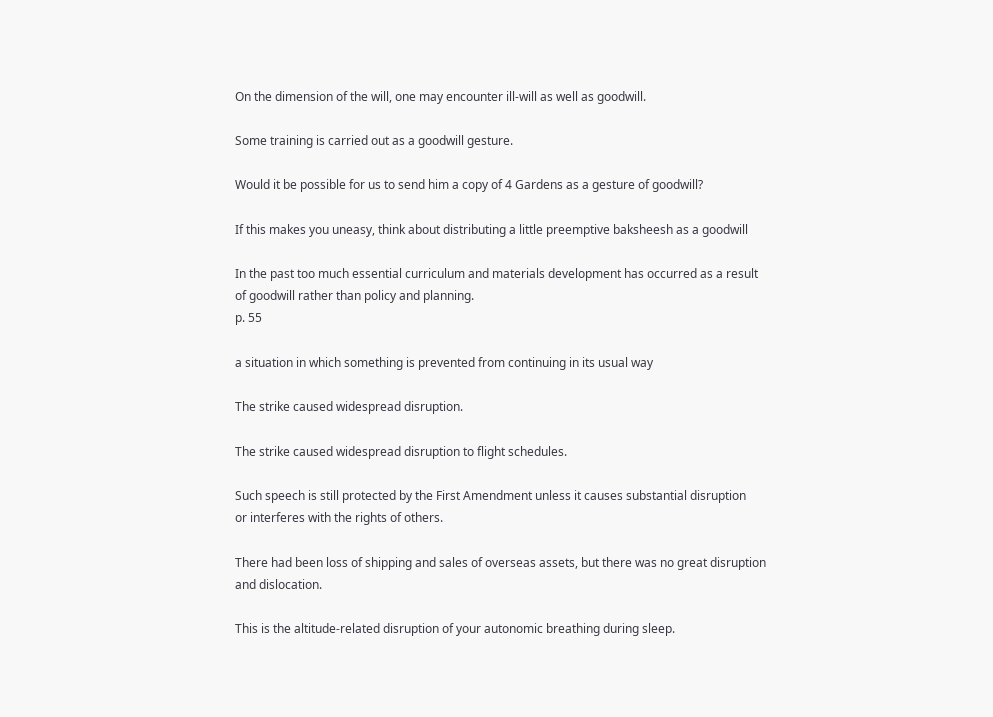On the dimension of the will, one may encounter ill-will as well as goodwill.

Some training is carried out as a goodwill gesture.

Would it be possible for us to send him a copy of 4 Gardens as a gesture of goodwill?

If this makes you uneasy, think about distributing a little preemptive baksheesh as a goodwill

In the past too much essential curriculum and materials development has occurred as a result
of goodwill rather than policy and planning.
p. 55

a situation in which something is prevented from continuing in its usual way

The strike caused widespread disruption.

The strike caused widespread disruption to flight schedules.

Such speech is still protected by the First Amendment unless it causes substantial disruption
or interferes with the rights of others.

There had been loss of shipping and sales of overseas assets, but there was no great disruption
and dislocation.

This is the altitude-related disruption of your autonomic breathing during sleep.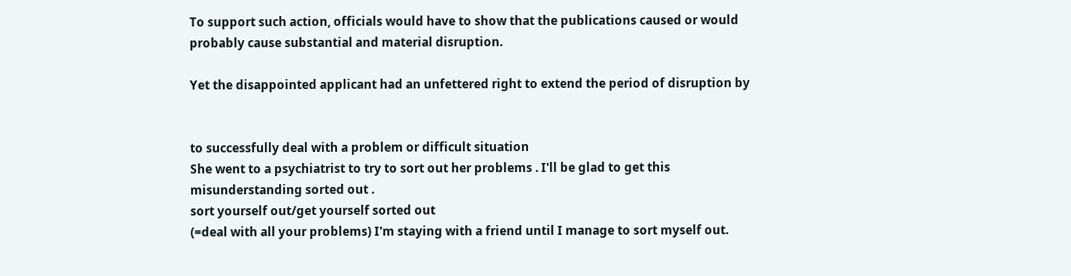To support such action, officials would have to show that the publications caused or would
probably cause substantial and material disruption.

Yet the disappointed applicant had an unfettered right to extend the period of disruption by


to successfully deal with a problem or difficult situation
She went to a psychiatrist to try to sort out her problems . I'll be glad to get this
misunderstanding sorted out .
sort yourself out/get yourself sorted out
(=deal with all your problems) I'm staying with a friend until I manage to sort myself out.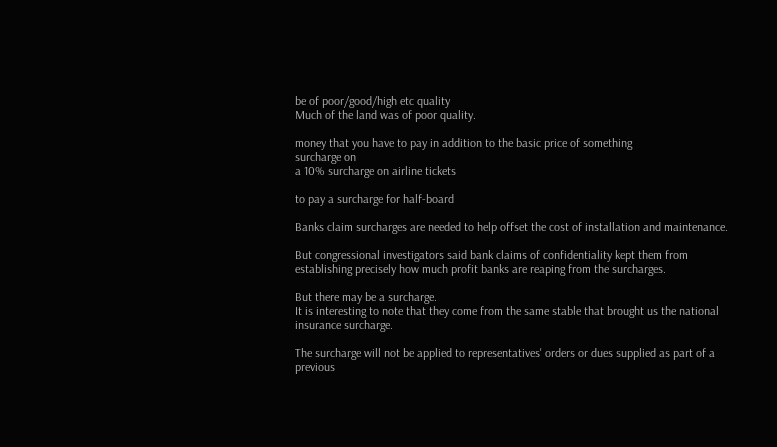be of poor/good/high etc quality
Much of the land was of poor quality.

money that you have to pay in addition to the basic price of something
surcharge on
a 10% surcharge on airline tickets

to pay a surcharge for half-board

Banks claim surcharges are needed to help offset the cost of installation and maintenance.

But congressional investigators said bank claims of confidentiality kept them from
establishing precisely how much profit banks are reaping from the surcharges.

But there may be a surcharge.
It is interesting to note that they come from the same stable that brought us the national
insurance surcharge.

The surcharge will not be applied to representatives' orders or dues supplied as part of a
previous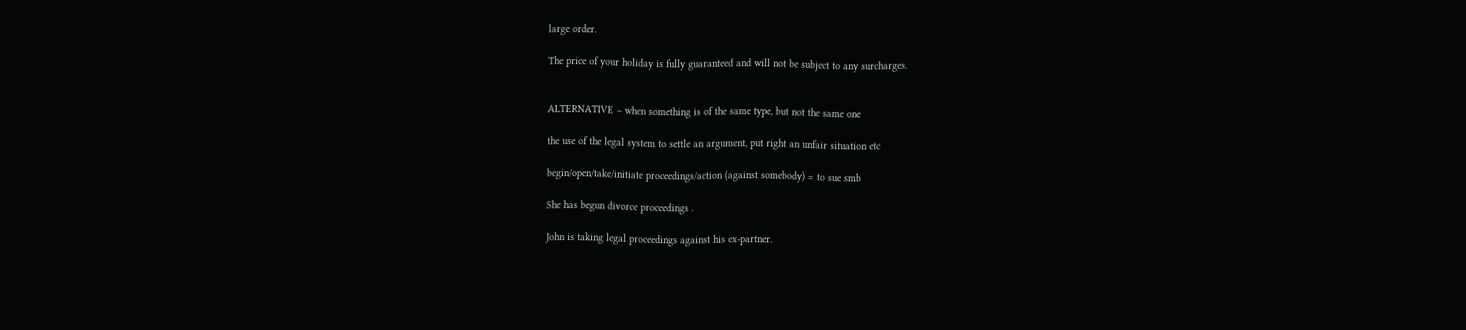large order.

The price of your holiday is fully guaranteed and will not be subject to any surcharges.


ALTERNATIVE – when something is of the same type, but not the same one

the use of the legal system to settle an argument, put right an unfair situation etc

begin/open/take/initiate proceedings/action (against somebody) = to sue smb

She has begun divorce proceedings .

John is taking legal proceedings against his ex-partner.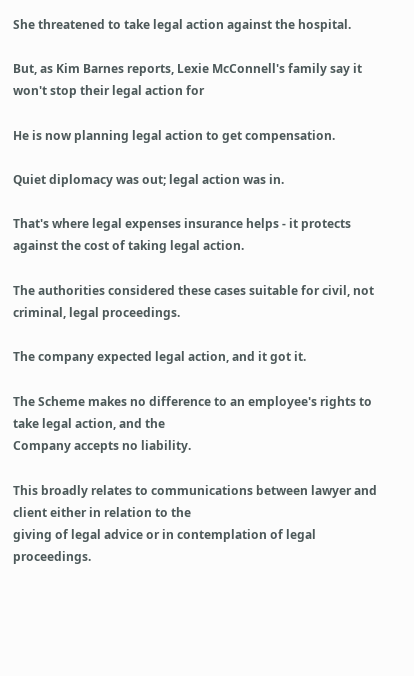She threatened to take legal action against the hospital.

But, as Kim Barnes reports, Lexie McConnell's family say it won't stop their legal action for

He is now planning legal action to get compensation.

Quiet diplomacy was out; legal action was in.

That's where legal expenses insurance helps - it protects against the cost of taking legal action.

The authorities considered these cases suitable for civil, not criminal, legal proceedings.

The company expected legal action, and it got it.

The Scheme makes no difference to an employee's rights to take legal action, and the
Company accepts no liability.

This broadly relates to communications between lawyer and client either in relation to the
giving of legal advice or in contemplation of legal proceedings.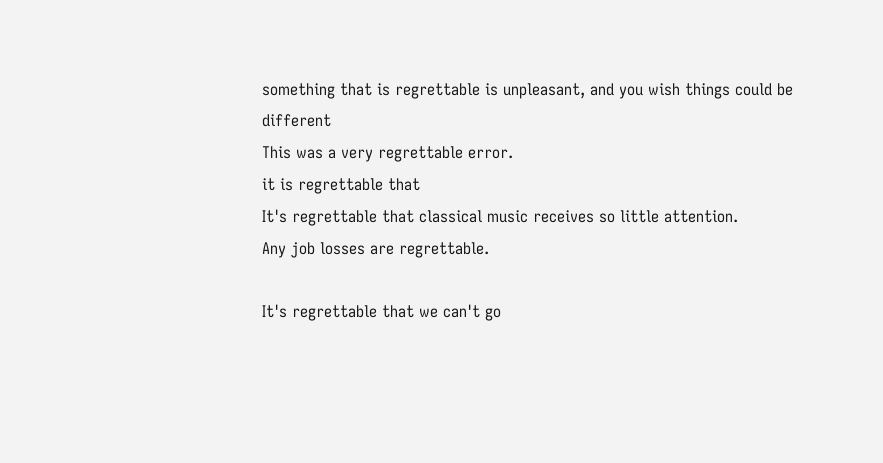something that is regrettable is unpleasant, and you wish things could be different
This was a very regrettable error.
it is regrettable that
It's regrettable that classical music receives so little attention.
Any job losses are regrettable.

It's regrettable that we can't go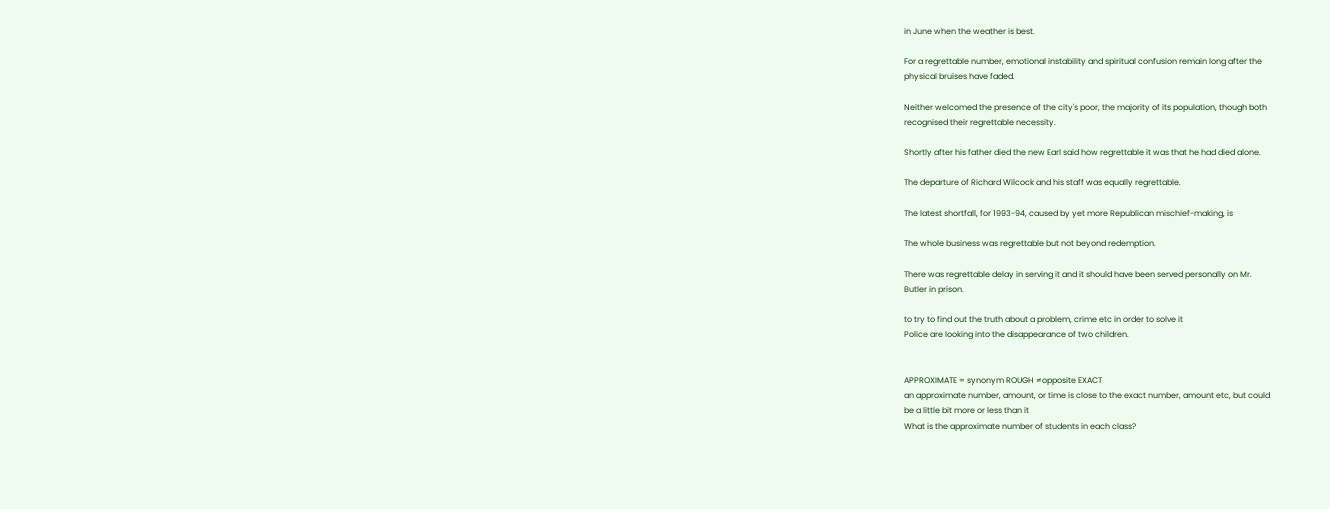in June when the weather is best.

For a regrettable number, emotional instability and spiritual confusion remain long after the
physical bruises have faded.

Neither welcomed the presence of the city's poor, the majority of its population, though both
recognised their regrettable necessity.

Shortly after his father died the new Earl said how regrettable it was that he had died alone.

The departure of Richard Wilcock and his staff was equally regrettable.

The latest shortfall, for 1993-94, caused by yet more Republican mischief-making, is

The whole business was regrettable but not beyond redemption.

There was regrettable delay in serving it and it should have been served personally on Mr.
Butler in prison.

to try to find out the truth about a problem, crime etc in order to solve it
Police are looking into the disappearance of two children.


APPROXIMATE = synonym ROUGH ≠opposite EXACT
an approximate number, amount, or time is close to the exact number, amount etc, but could
be a little bit more or less than it
What is the approximate number of students in each class?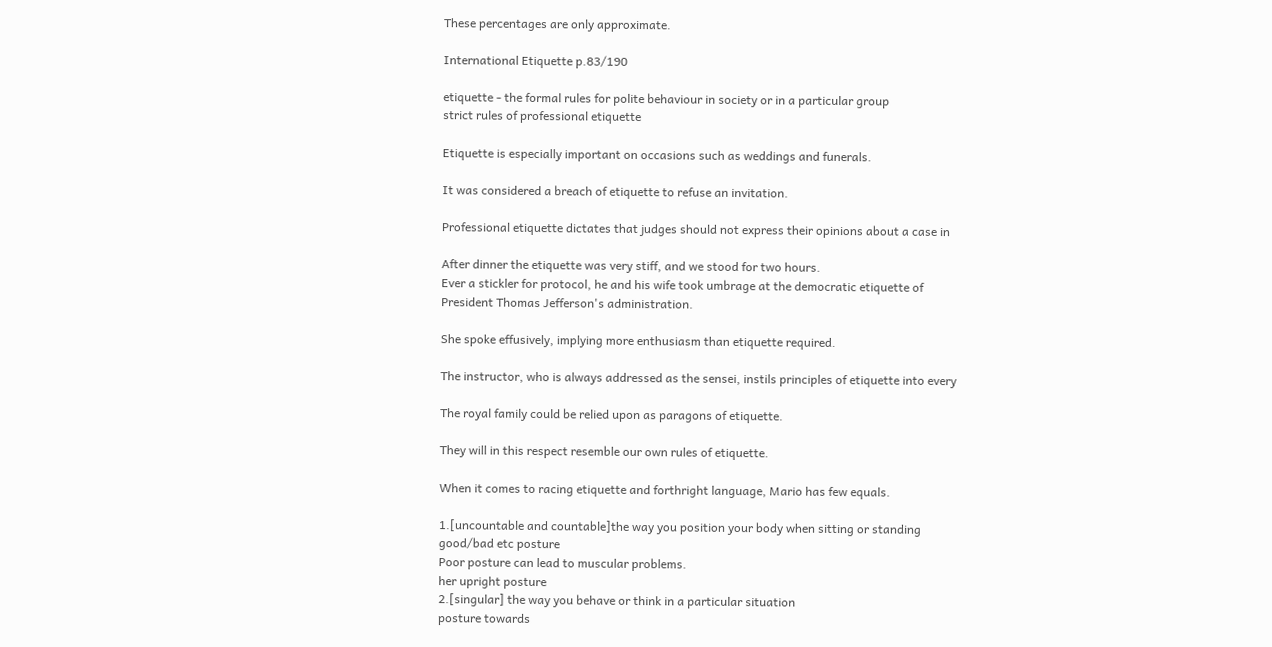These percentages are only approximate.

International Etiquette p.83/190

etiquette - the formal rules for polite behaviour in society or in a particular group
strict rules of professional etiquette

Etiquette is especially important on occasions such as weddings and funerals.

It was considered a breach of etiquette to refuse an invitation.

Professional etiquette dictates that judges should not express their opinions about a case in

After dinner the etiquette was very stiff, and we stood for two hours.
Ever a stickler for protocol, he and his wife took umbrage at the democratic etiquette of
President Thomas Jefferson's administration.

She spoke effusively, implying more enthusiasm than etiquette required.

The instructor, who is always addressed as the sensei, instils principles of etiquette into every

The royal family could be relied upon as paragons of etiquette.

They will in this respect resemble our own rules of etiquette.

When it comes to racing etiquette and forthright language, Mario has few equals.

1.[uncountable and countable]the way you position your body when sitting or standing
good/bad etc posture
Poor posture can lead to muscular problems.
her upright posture
2.[singular] the way you behave or think in a particular situation
posture towards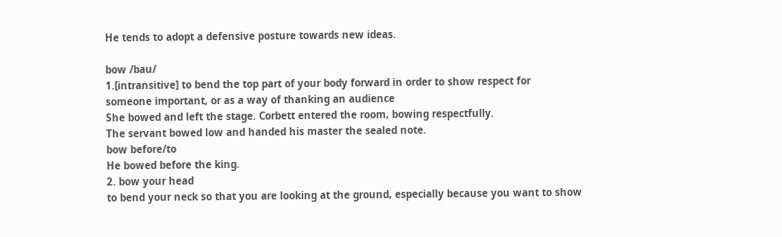He tends to adopt a defensive posture towards new ideas.

bow /bau/
1.[intransitive] to bend the top part of your body forward in order to show respect for
someone important, or as a way of thanking an audience
She bowed and left the stage. Corbett entered the room, bowing respectfully.
The servant bowed low and handed his master the sealed note.
bow before/to
He bowed before the king.
2. bow your head
to bend your neck so that you are looking at the ground, especially because you want to show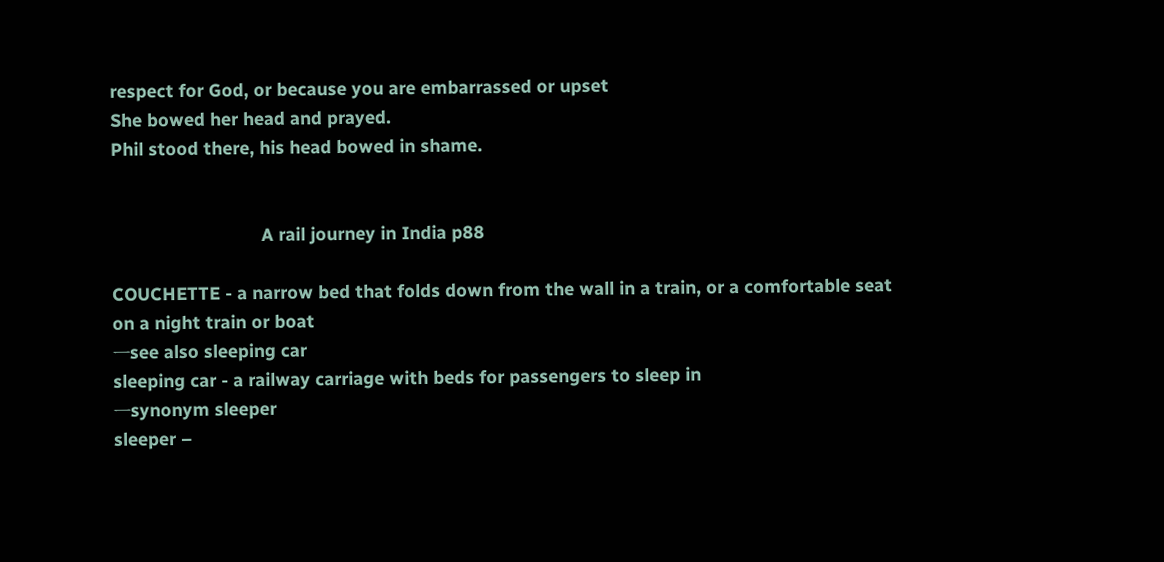respect for God, or because you are embarrassed or upset
She bowed her head and prayed.
Phil stood there, his head bowed in shame.


                              A rail journey in India p88

COUCHETTE - a narrow bed that folds down from the wall in a train, or a comfortable seat
on a night train or boat
ᅳsee also sleeping car
sleeping car - a railway carriage with beds for passengers to sleep in
ᅳsynonym sleeper
sleeper –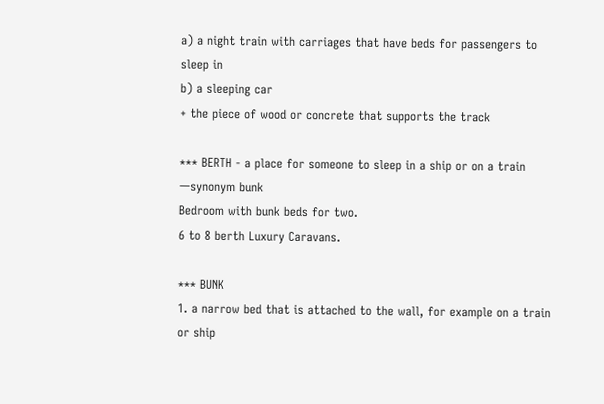a) a night train with carriages that have beds for passengers to sleep in
b) a sleeping car
+ the piece of wood or concrete that supports the track

*** BERTH - a place for someone to sleep in a ship or on a train
ᅳsynonym bunk
Bedroom with bunk beds for two.
6 to 8 berth Luxury Caravans.

*** BUNK
1. a narrow bed that is attached to the wall, for example on a train or ship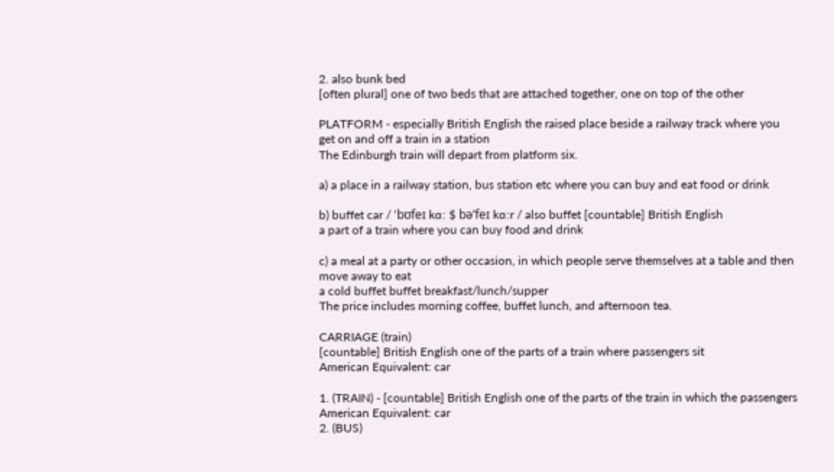2. also bunk bed
[often plural] one of two beds that are attached together, one on top of the other

PLATFORM - especially British English the raised place beside a railway track where you
get on and off a train in a station
The Edinburgh train will depart from platform six.

a) a place in a railway station, bus station etc where you can buy and eat food or drink

b) buffet car / ‘bʊfeɪ kɑː $ bə’feɪ kɑːr / also buffet [countable] British English
a part of a train where you can buy food and drink

c) a meal at a party or other occasion, in which people serve themselves at a table and then
move away to eat
a cold buffet buffet breakfast/lunch/supper
The price includes morning coffee, buffet lunch, and afternoon tea.

CARRIAGE (train)
[countable] British English one of the parts of a train where passengers sit
American Equivalent: car

1. (TRAIN) - [countable] British English one of the parts of the train in which the passengers
American Equivalent: car
2. (BUS)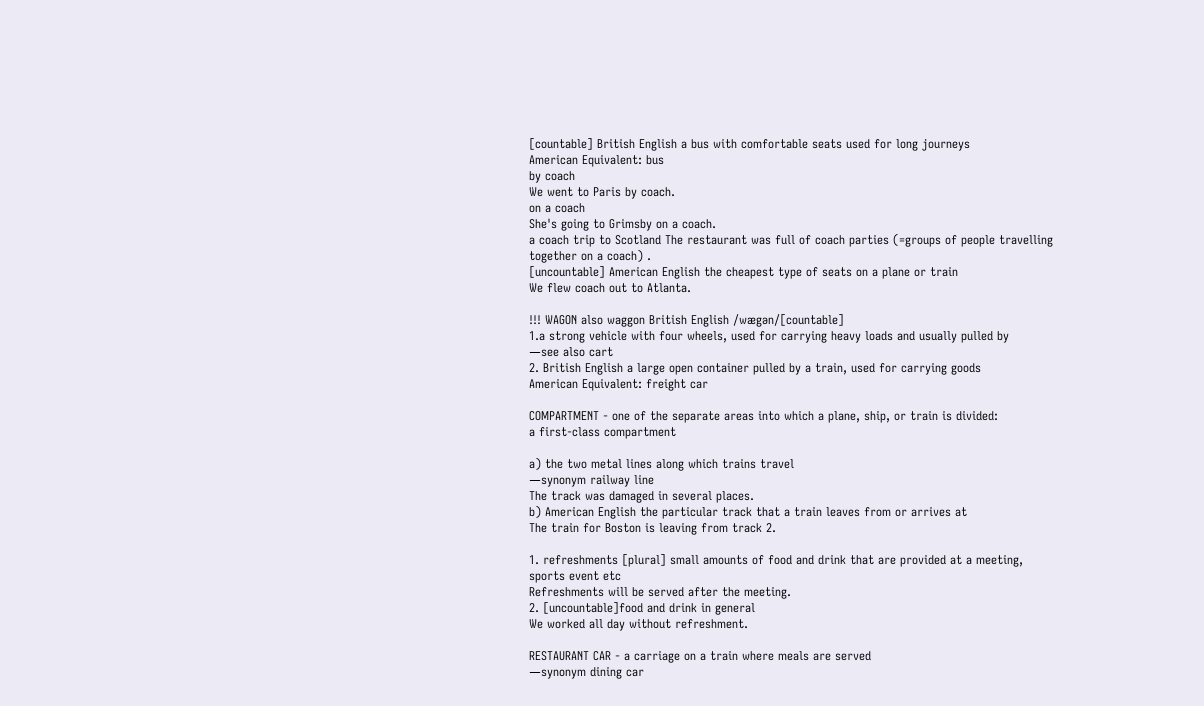[countable] British English a bus with comfortable seats used for long journeys
American Equivalent: bus
by coach
We went to Paris by coach.
on a coach
She's going to Grimsby on a coach.
a coach trip to Scotland The restaurant was full of coach parties (=groups of people travelling
together on a coach) .
[uncountable] American English the cheapest type of seats on a plane or train
We flew coach out to Atlanta.

!!! WAGON also waggon British English /wægən/[countable]
1.a strong vehicle with four wheels, used for carrying heavy loads and usually pulled by
ᅳsee also cart
2. British English a large open container pulled by a train, used for carrying goods
American Equivalent: freight car

COMPARTMENT - one of the separate areas into which a plane, ship, or train is divided:
a first-class compartment

a) the two metal lines along which trains travel
ᅳsynonym railway line
The track was damaged in several places.
b) American English the particular track that a train leaves from or arrives at
The train for Boston is leaving from track 2.

1. refreshments [plural] small amounts of food and drink that are provided at a meeting,
sports event etc
Refreshments will be served after the meeting.
2. [uncountable]food and drink in general
We worked all day without refreshment.

RESTAURANT CAR - a carriage on a train where meals are served
ᅳsynonym dining car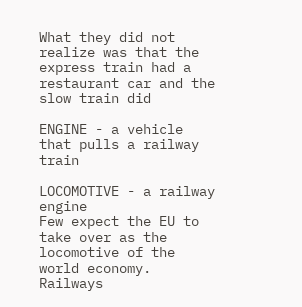What they did not realize was that the express train had a restaurant car and the slow train did

ENGINE - a vehicle that pulls a railway train

LOCOMOTIVE - a railway engine
Few expect the EU to take over as the locomotive of the world economy.
Railways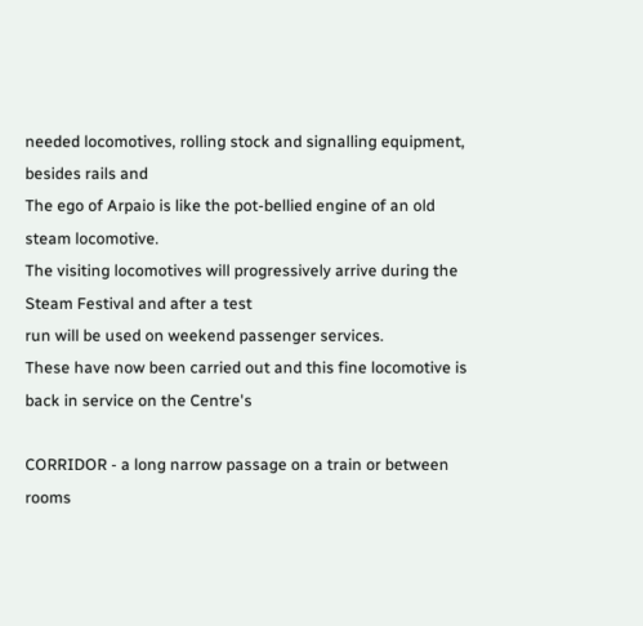needed locomotives, rolling stock and signalling equipment, besides rails and
The ego of Arpaio is like the pot-bellied engine of an old steam locomotive.
The visiting locomotives will progressively arrive during the Steam Festival and after a test
run will be used on weekend passenger services.
These have now been carried out and this fine locomotive is back in service on the Centre's

CORRIDOR - a long narrow passage on a train or between rooms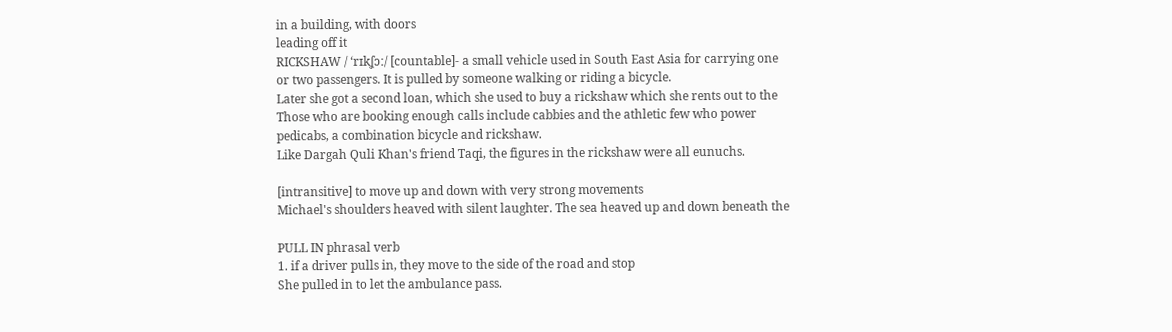in a building, with doors
leading off it
RICKSHAW / ‘rɪkʆɔː/ [countable]- a small vehicle used in South East Asia for carrying one
or two passengers. It is pulled by someone walking or riding a bicycle.
Later she got a second loan, which she used to buy a rickshaw which she rents out to the
Those who are booking enough calls include cabbies and the athletic few who power
pedicabs, a combination bicycle and rickshaw.
Like Dargah Quli Khan's friend Taqi, the figures in the rickshaw were all eunuchs.

[intransitive] to move up and down with very strong movements
Michael's shoulders heaved with silent laughter. The sea heaved up and down beneath the

PULL IN phrasal verb
1. if a driver pulls in, they move to the side of the road and stop
She pulled in to let the ambulance pass.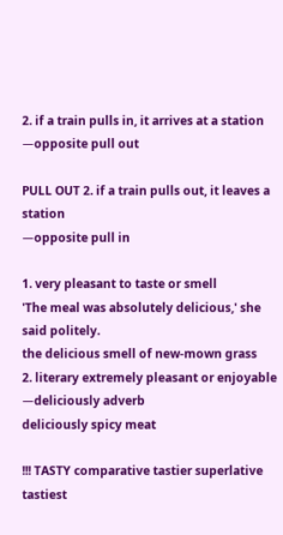2. if a train pulls in, it arrives at a station
ᅳopposite pull out

PULL OUT 2. if a train pulls out, it leaves a station
ᅳopposite pull in

1. very pleasant to taste or smell
'The meal was absolutely delicious,' she said politely.
the delicious smell of new-mown grass
2. literary extremely pleasant or enjoyable
ᅳdeliciously adverb
deliciously spicy meat

!!! TASTY comparative tastier superlative tastiest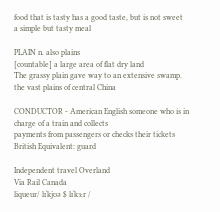food that is tasty has a good taste, but is not sweet
a simple but tasty meal

PLAIN n. also plains
[countable] a large area of flat dry land
The grassy plain gave way to an extensive swamp.
the vast plains of central China

CONDUCTOR - American English someone who is in charge of a train and collects
payments from passengers or checks their tickets
British Equivalent: guard

Independent travel Overland
Via Rail Canada
liqueur/ lɪˈkjʊə $ lɪˈkɜːr /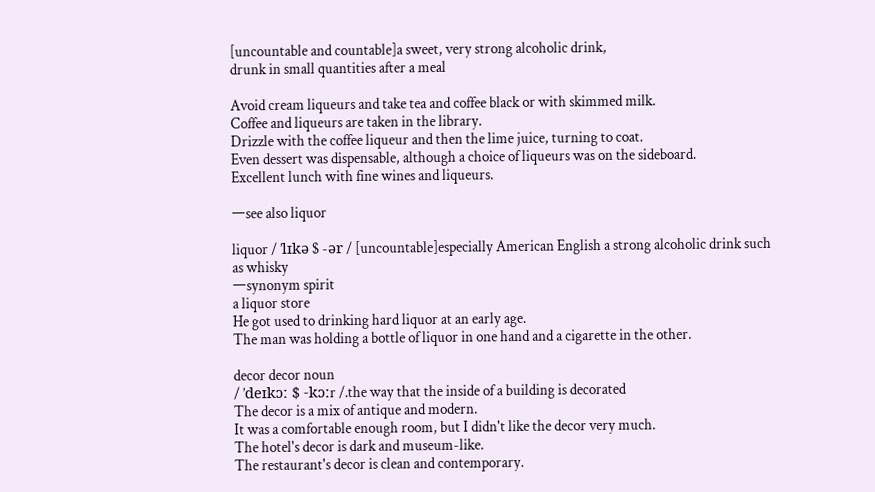[uncountable and countable]a sweet, very strong alcoholic drink,
drunk in small quantities after a meal

Avoid cream liqueurs and take tea and coffee black or with skimmed milk.
Coffee and liqueurs are taken in the library.
Drizzle with the coffee liqueur and then the lime juice, turning to coat.
Even dessert was dispensable, although a choice of liqueurs was on the sideboard.
Excellent lunch with fine wines and liqueurs.

ᅳsee also liquor

liquor / ’lɪkə $ -ər / [uncountable]especially American English a strong alcoholic drink such
as whisky
ᅳsynonym spirit
a liquor store
He got used to drinking hard liquor at an early age.
The man was holding a bottle of liquor in one hand and a cigarette in the other.

decor decor noun
/ ’deɪkɔː $ -kɔːr /.the way that the inside of a building is decorated
The decor is a mix of antique and modern.
It was a comfortable enough room, but I didn't like the decor very much.
The hotel's decor is dark and museum-like.
The restaurant's decor is clean and contemporary.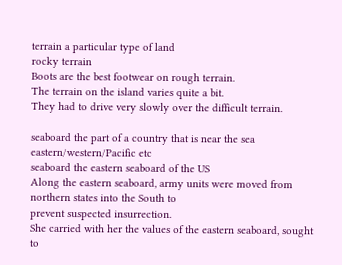terrain a particular type of land
rocky terrain
Boots are the best footwear on rough terrain.
The terrain on the island varies quite a bit.
They had to drive very slowly over the difficult terrain.

seaboard the part of a country that is near the sea
eastern/western/Pacific etc
seaboard the eastern seaboard of the US
Along the eastern seaboard, army units were moved from northern states into the South to
prevent suspected insurrection.
She carried with her the values of the eastern seaboard, sought to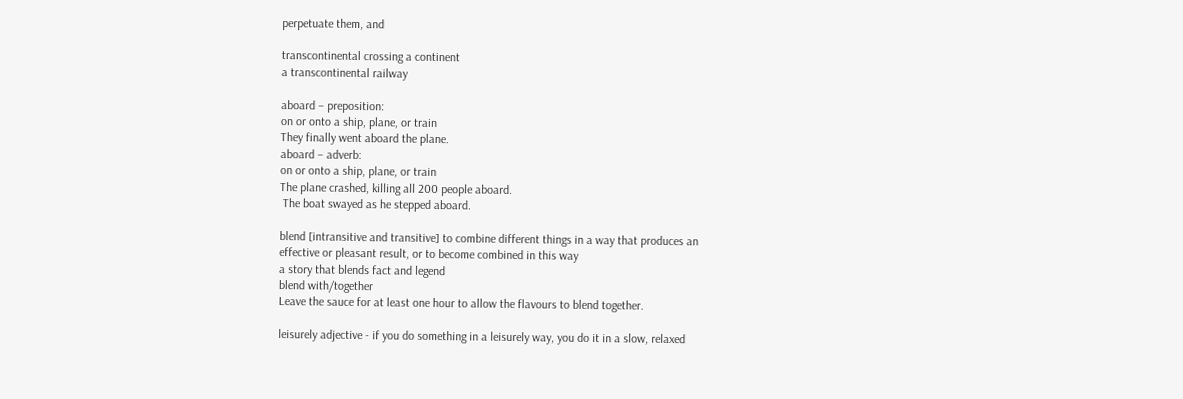perpetuate them, and

transcontinental crossing a continent
a transcontinental railway

aboard – preposition:
on or onto a ship, plane, or train
They finally went aboard the plane.
aboard – adverb:
on or onto a ship, plane, or train
The plane crashed, killing all 200 people aboard.
 The boat swayed as he stepped aboard.

blend [intransitive and transitive] to combine different things in a way that produces an
effective or pleasant result, or to become combined in this way
a story that blends fact and legend
blend with/together
Leave the sauce for at least one hour to allow the flavours to blend together.

leisurely adjective - if you do something in a leisurely way, you do it in a slow, relaxed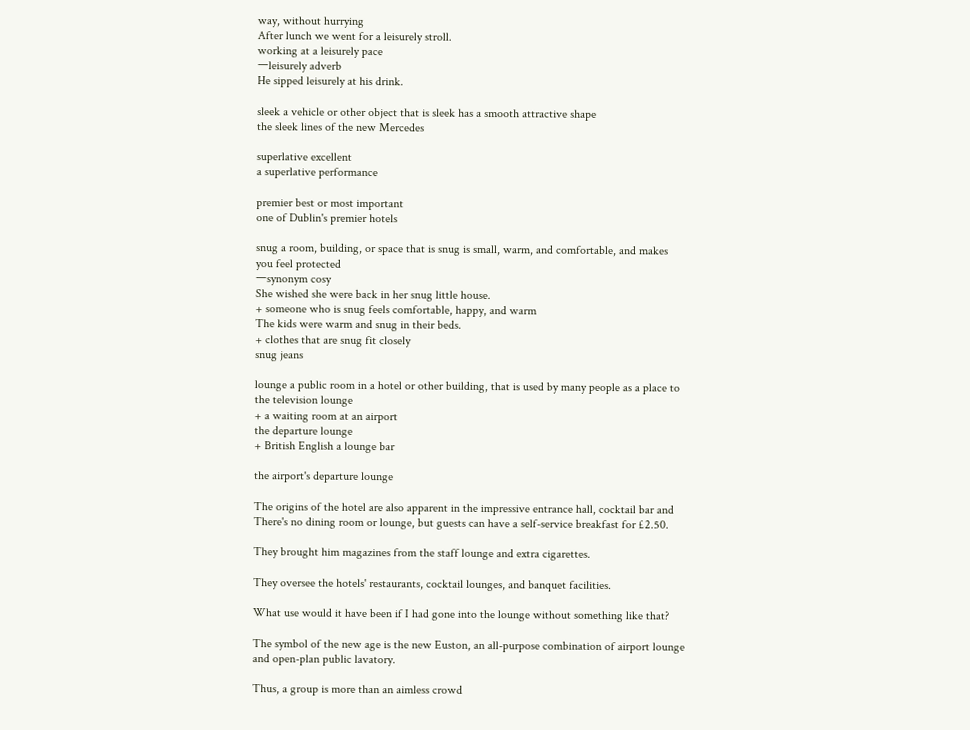way, without hurrying
After lunch we went for a leisurely stroll.
working at a leisurely pace
ᅳleisurely adverb
He sipped leisurely at his drink.

sleek a vehicle or other object that is sleek has a smooth attractive shape
the sleek lines of the new Mercedes

superlative excellent
a superlative performance

premier best or most important
one of Dublin's premier hotels

snug a room, building, or space that is snug is small, warm, and comfortable, and makes
you feel protected
ᅳsynonym cosy
She wished she were back in her snug little house.
+ someone who is snug feels comfortable, happy, and warm
The kids were warm and snug in their beds.
+ clothes that are snug fit closely
snug jeans

lounge a public room in a hotel or other building, that is used by many people as a place to
the television lounge
+ a waiting room at an airport
the departure lounge
+ British English a lounge bar

the airport's departure lounge

The origins of the hotel are also apparent in the impressive entrance hall, cocktail bar and
There's no dining room or lounge, but guests can have a self-service breakfast for £2.50.

They brought him magazines from the staff lounge and extra cigarettes.

They oversee the hotels' restaurants, cocktail lounges, and banquet facilities.

What use would it have been if I had gone into the lounge without something like that?

The symbol of the new age is the new Euston, an all-purpose combination of airport lounge
and open-plan public lavatory.

Thus, a group is more than an aimless crowd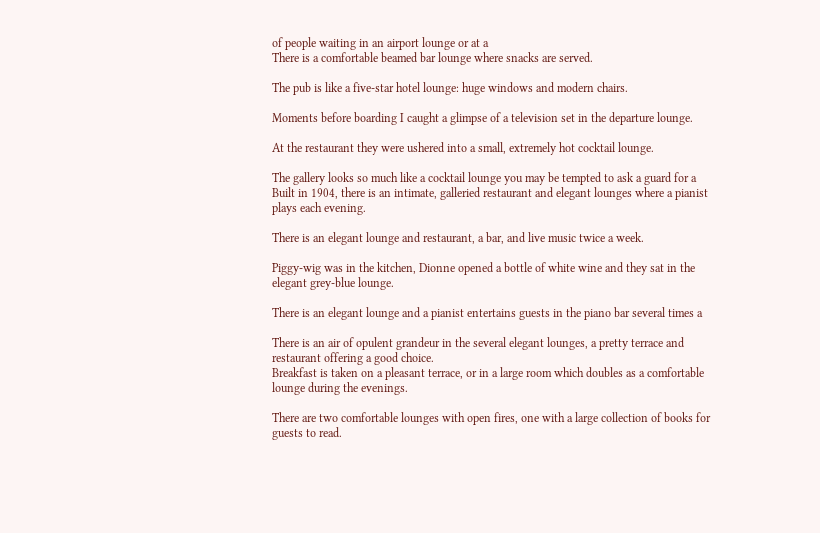of people waiting in an airport lounge or at a
There is a comfortable beamed bar lounge where snacks are served.

The pub is like a five-star hotel lounge: huge windows and modern chairs.

Moments before boarding I caught a glimpse of a television set in the departure lounge.

At the restaurant they were ushered into a small, extremely hot cocktail lounge.

The gallery looks so much like a cocktail lounge you may be tempted to ask a guard for a
Built in 1904, there is an intimate, galleried restaurant and elegant lounges where a pianist
plays each evening.

There is an elegant lounge and restaurant, a bar, and live music twice a week.

Piggy-wig was in the kitchen, Dionne opened a bottle of white wine and they sat in the
elegant grey-blue lounge.

There is an elegant lounge and a pianist entertains guests in the piano bar several times a

There is an air of opulent grandeur in the several elegant lounges, a pretty terrace and
restaurant offering a good choice.
Breakfast is taken on a pleasant terrace, or in a large room which doubles as a comfortable
lounge during the evenings.

There are two comfortable lounges with open fires, one with a large collection of books for
guests to read.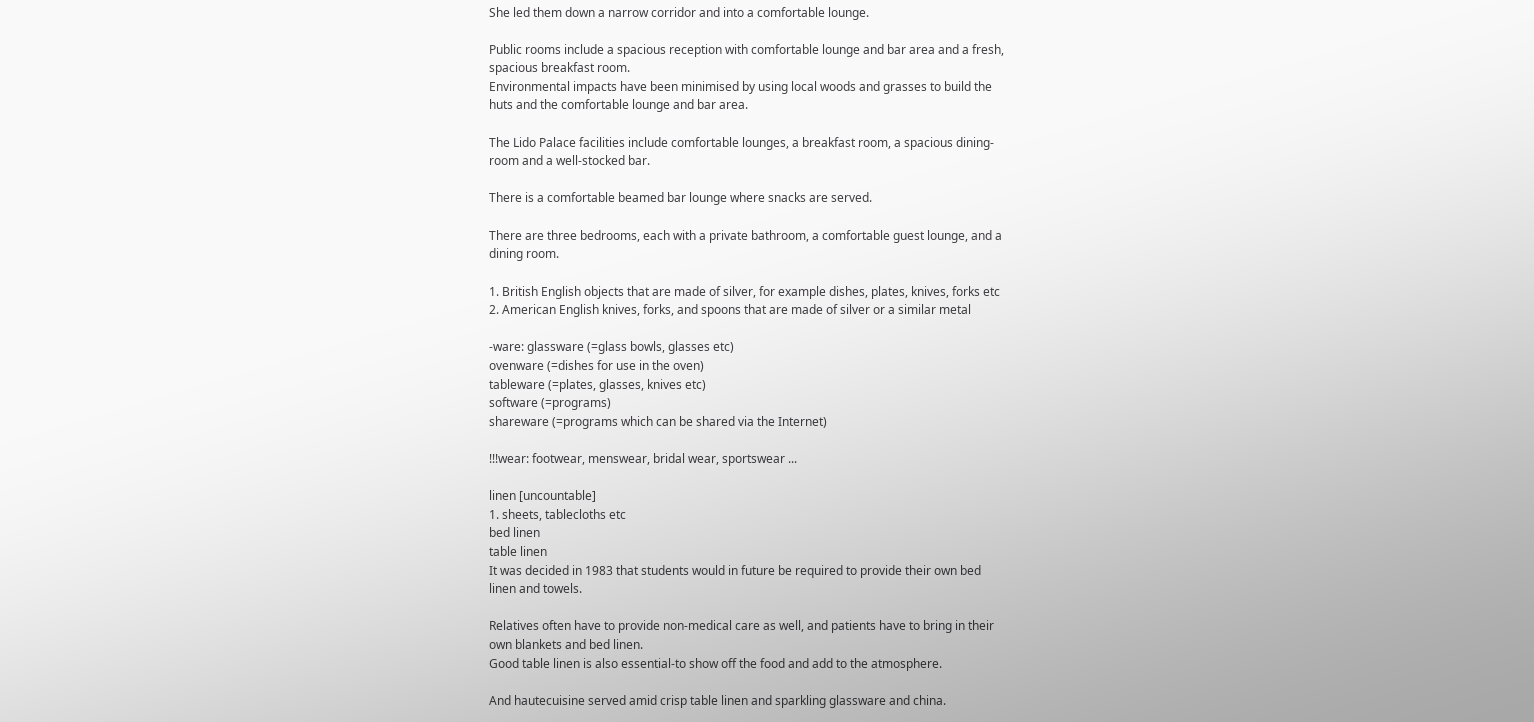She led them down a narrow corridor and into a comfortable lounge.

Public rooms include a spacious reception with comfortable lounge and bar area and a fresh,
spacious breakfast room.
Environmental impacts have been minimised by using local woods and grasses to build the
huts and the comfortable lounge and bar area.

The Lido Palace facilities include comfortable lounges, a breakfast room, a spacious dining-
room and a well-stocked bar.

There is a comfortable beamed bar lounge where snacks are served.

There are three bedrooms, each with a private bathroom, a comfortable guest lounge, and a
dining room.

1. British English objects that are made of silver, for example dishes, plates, knives, forks etc
2. American English knives, forks, and spoons that are made of silver or a similar metal

-ware: glassware (=glass bowls, glasses etc)
ovenware (=dishes for use in the oven)
tableware (=plates, glasses, knives etc)
software (=programs)
shareware (=programs which can be shared via the Internet)

!!!wear: footwear, menswear, bridal wear, sportswear ...

linen [uncountable]
1. sheets, tablecloths etc
bed linen
table linen
It was decided in 1983 that students would in future be required to provide their own bed
linen and towels.

Relatives often have to provide non-medical care as well, and patients have to bring in their
own blankets and bed linen.
Good table linen is also essential-to show off the food and add to the atmosphere.

And hautecuisine served amid crisp table linen and sparkling glassware and china.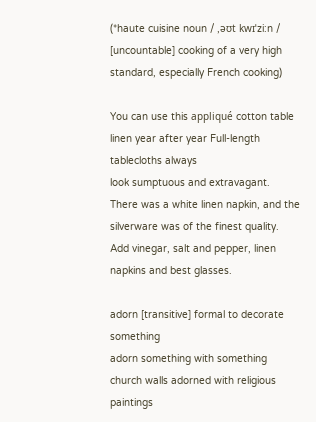(*haute cuisine noun / ,əʊt kwɪˈzi:n / [uncountable] cooking of a very high standard, especially French cooking)

You can use this appliqué cotton table linen year after year Full-length tablecloths always
look sumptuous and extravagant.
There was a white linen napkin, and the silverware was of the finest quality.
Add vinegar, salt and pepper, linen napkins and best glasses.

adorn [transitive] formal to decorate something
adorn something with something
church walls adorned with religious paintings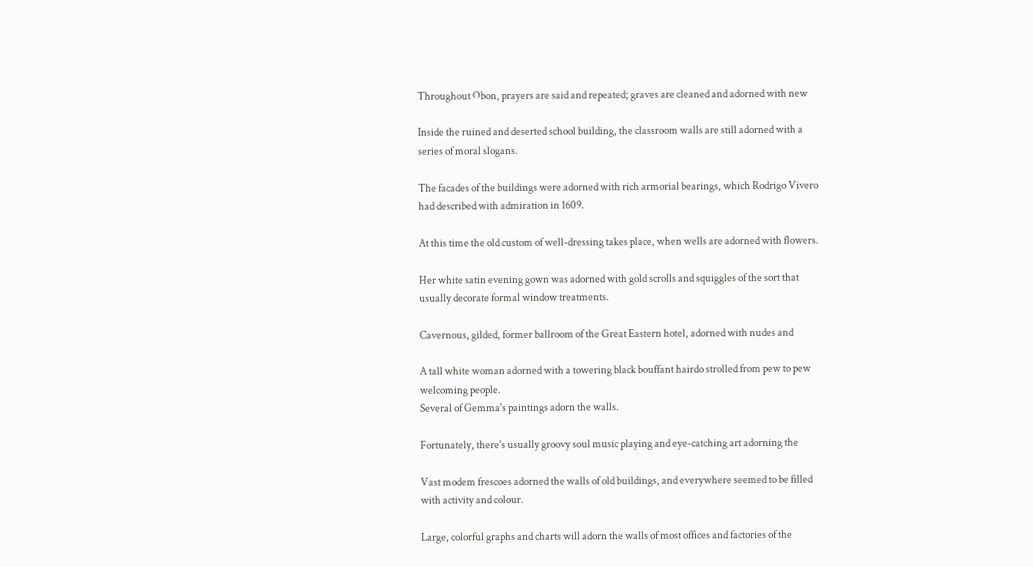Throughout Obon, prayers are said and repeated; graves are cleaned and adorned with new

Inside the ruined and deserted school building, the classroom walls are still adorned with a
series of moral slogans.

The facades of the buildings were adorned with rich armorial bearings, which Rodrigo Vivero
had described with admiration in 1609.

At this time the old custom of well-dressing takes place, when wells are adorned with flowers.

Her white satin evening gown was adorned with gold scrolls and squiggles of the sort that
usually decorate formal window treatments.

Cavernous, gilded, former ballroom of the Great Eastern hotel, adorned with nudes and

A tall white woman adorned with a towering black bouffant hairdo strolled from pew to pew
welcoming people.
Several of Gemma's paintings adorn the walls.

Fortunately, there's usually groovy soul music playing and eye-catching art adorning the

Vast modem frescoes adorned the walls of old buildings, and everywhere seemed to be filled
with activity and colour.

Large, colorful graphs and charts will adorn the walls of most offices and factories of the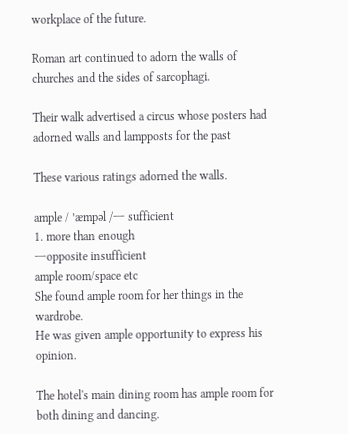workplace of the future.

Roman art continued to adorn the walls of churches and the sides of sarcophagi.

Their walk advertised a circus whose posters had adorned walls and lampposts for the past

These various ratings adorned the walls.

ample / ’æmpəl /ᅳ sufficient
1. more than enough
ᅳopposite insufficient
ample room/space etc
She found ample room for her things in the wardrobe.
He was given ample opportunity to express his opinion.

The hotel's main dining room has ample room for both dining and dancing.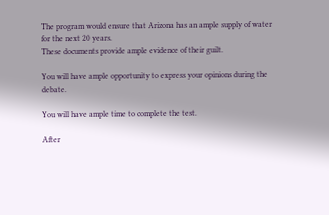The program would ensure that Arizona has an ample supply of water for the next 20 years.
These documents provide ample evidence of their guilt.

You will have ample opportunity to express your opinions during the debate.

You will have ample time to complete the test.

After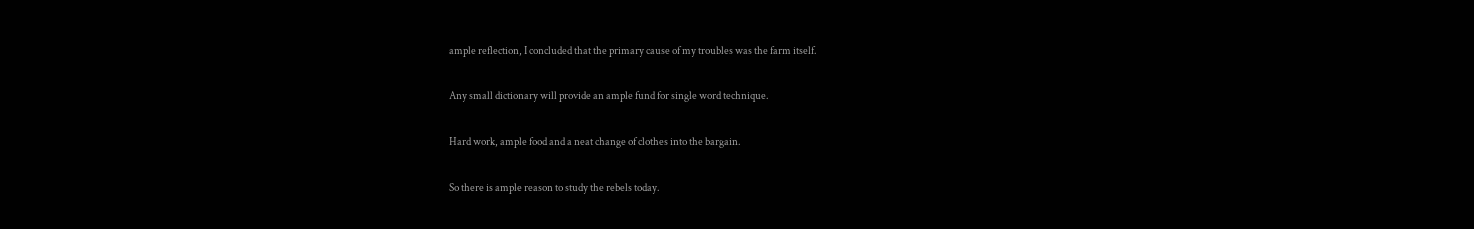ample reflection, I concluded that the primary cause of my troubles was the farm itself.

Any small dictionary will provide an ample fund for single word technique.

Hard work, ample food and a neat change of clothes into the bargain.

So there is ample reason to study the rebels today.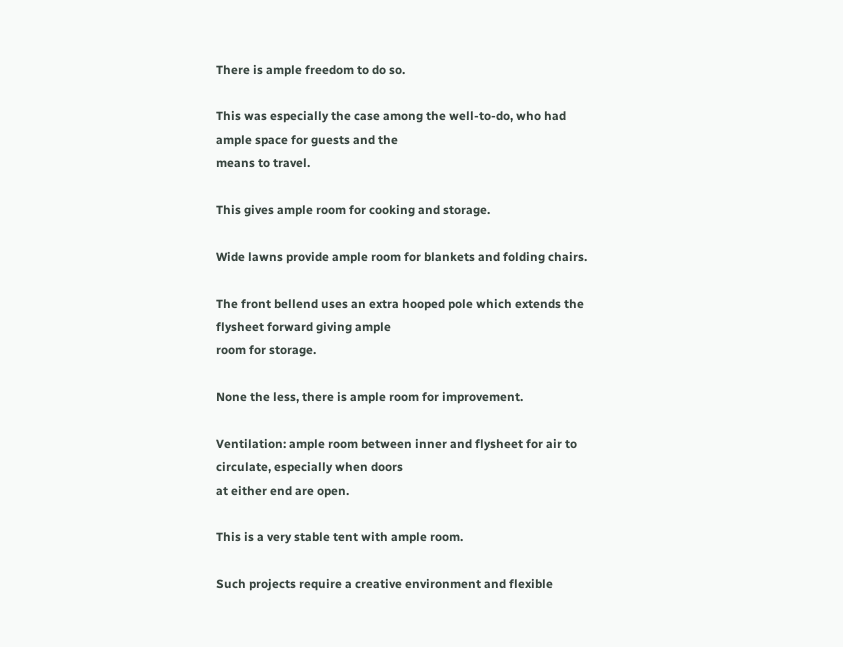There is ample freedom to do so.

This was especially the case among the well-to-do, who had ample space for guests and the
means to travel.

This gives ample room for cooking and storage.

Wide lawns provide ample room for blankets and folding chairs.

The front bellend uses an extra hooped pole which extends the flysheet forward giving ample
room for storage.

None the less, there is ample room for improvement.

Ventilation: ample room between inner and flysheet for air to circulate, especially when doors
at either end are open.

This is a very stable tent with ample room.

Such projects require a creative environment and flexible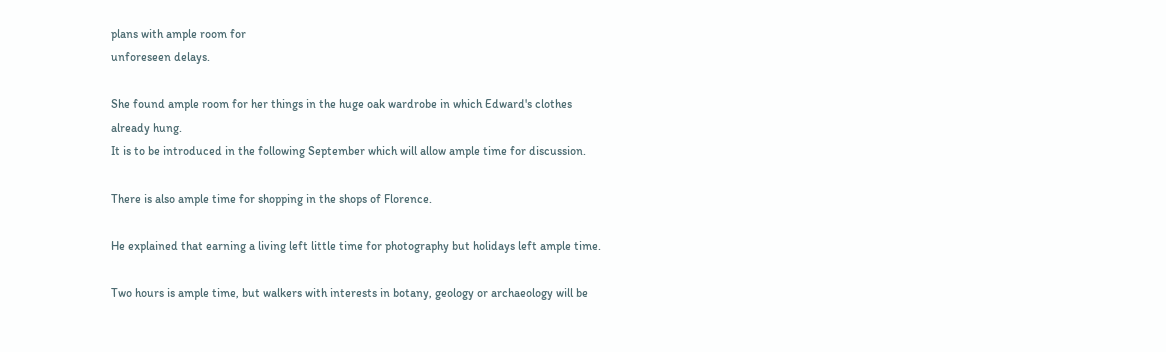plans with ample room for
unforeseen delays.

She found ample room for her things in the huge oak wardrobe in which Edward's clothes
already hung.
It is to be introduced in the following September which will allow ample time for discussion.

There is also ample time for shopping in the shops of Florence.

He explained that earning a living left little time for photography but holidays left ample time.

Two hours is ample time, but walkers with interests in botany, geology or archaeology will be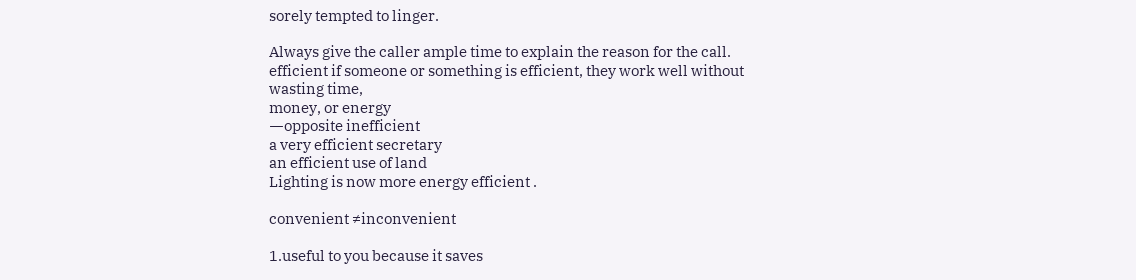sorely tempted to linger.

Always give the caller ample time to explain the reason for the call.
efficient if someone or something is efficient, they work well without wasting time,
money, or energy
ᅳopposite inefficient
a very efficient secretary
an efficient use of land
Lighting is now more energy efficient .

convenient ≠inconvenient

1.useful to you because it saves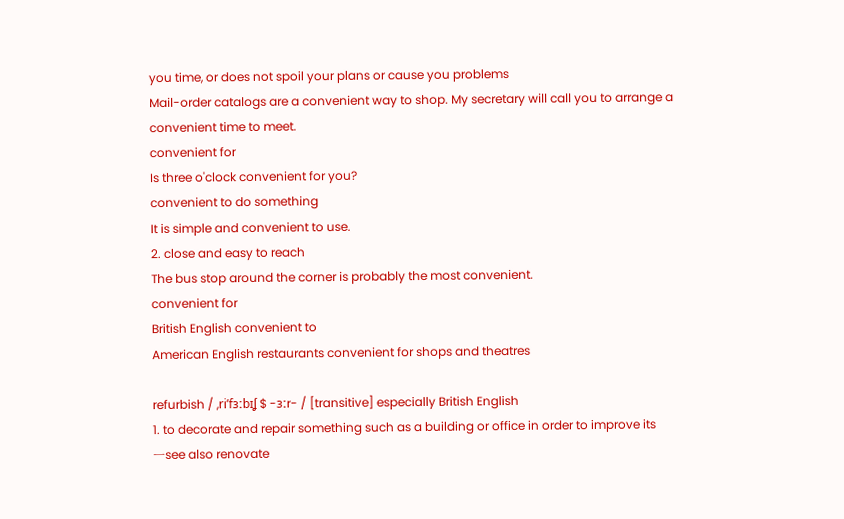you time, or does not spoil your plans or cause you problems
Mail-order catalogs are a convenient way to shop. My secretary will call you to arrange a
convenient time to meet.
convenient for
Is three o'clock convenient for you?
convenient to do something
It is simple and convenient to use.
2. close and easy to reach
The bus stop around the corner is probably the most convenient.
convenient for
British English convenient to
American English restaurants convenient for shops and theatres

refurbish / ,ri’fɜːbɪʆ $ -ɜːr- / [transitive] especially British English
1. to decorate and repair something such as a building or office in order to improve its
ᅳsee also renovate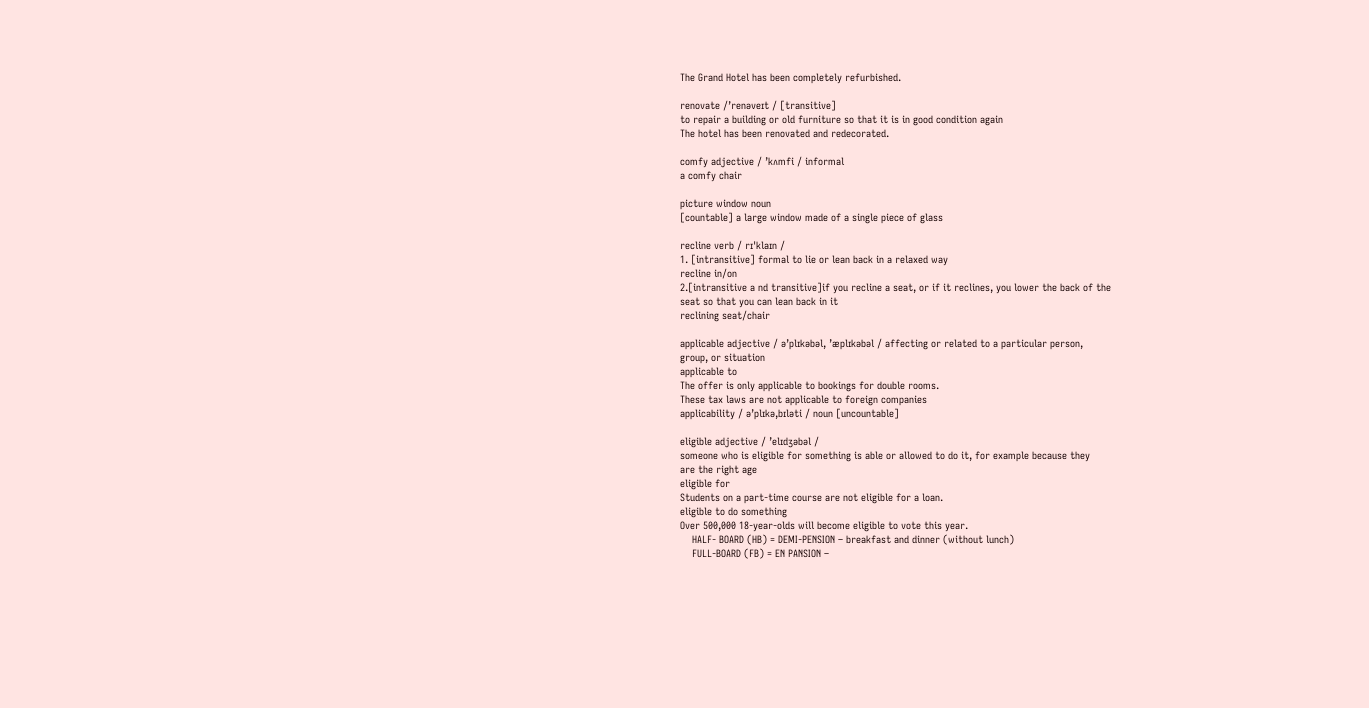The Grand Hotel has been completely refurbished.

renovate /’renəveɪt / [transitive]
to repair a building or old furniture so that it is in good condition again
The hotel has been renovated and redecorated.

comfy adjective / ’kʌmfi / informal
a comfy chair

picture window noun
[countable] a large window made of a single piece of glass

recline verb / rɪˈklaɪn /
1. [intransitive] formal to lie or lean back in a relaxed way
recline in/on
2.[intransitive a nd transitive]if you recline a seat, or if it reclines, you lower the back of the
seat so that you can lean back in it
reclining seat/chair

applicable adjective / ə’plɪkəbəl, ’æplɪkəbəl / affecting or related to a particular person,
group, or situation
applicable to
The offer is only applicable to bookings for double rooms.
These tax laws are not applicable to foreign companies
applicability / ə’plɪkə,bɪləti / noun [uncountable]

eligible adjective / ’elɪdʒəbəl /
someone who is eligible for something is able or allowed to do it, for example because they
are the right age
eligible for
Students on a part-time course are not eligible for a loan.
eligible to do something
Over 500,000 18-year-olds will become eligible to vote this year.
    HALF- BOARD (HB) = DEMI-PENSION – breakfast and dinner (without lunch)
    FULL-BOARD (FB) = EN PANSION –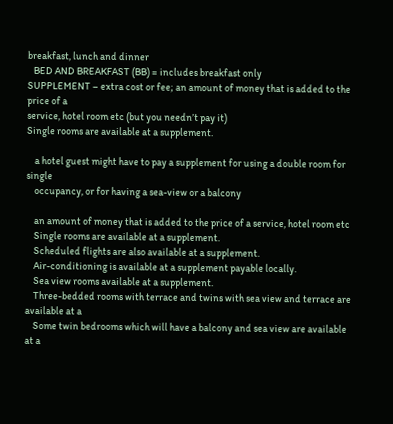breakfast, lunch and dinner
   BED AND BREAKFAST (BB) = includes breakfast only
SUPPLEMENT – extra cost or fee; an amount of money that is added to the price of a
service, hotel room etc (but you needn’t pay it)
Single rooms are available at a supplement.

    a hotel guest might have to pay a supplement for using a double room for single
    occupancy, or for having a sea-view or a balcony

    an amount of money that is added to the price of a service, hotel room etc
    Single rooms are available at a supplement.
    Scheduled flights are also available at a supplement.
    Air-conditioning is available at a supplement payable locally.
    Sea view rooms available at a supplement.
    Three-bedded rooms with terrace and twins with sea view and terrace are available at a
    Some twin bedrooms which will have a balcony and sea view are available at a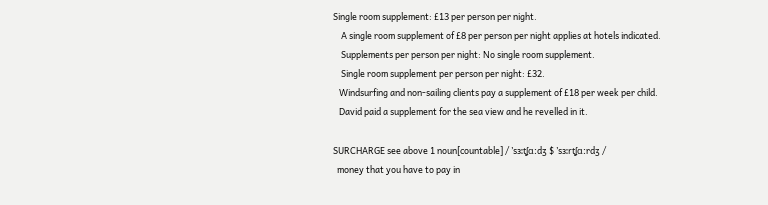Single room supplement: £13 per person per night.
    A single room supplement of £8 per person per night applies at hotels indicated.
    Supplements per person per night: No single room supplement.
    Single room supplement per person per night: £32.
   Windsurfing and non-sailing clients pay a supplement of £18 per week per child.
   David paid a supplement for the sea view and he revelled in it.

SURCHARGE see above 1 noun[countable] / ’sɜːtʆɑːdʒ $ ’sɜːrtʆɑːrdʒ /
  money that you have to pay in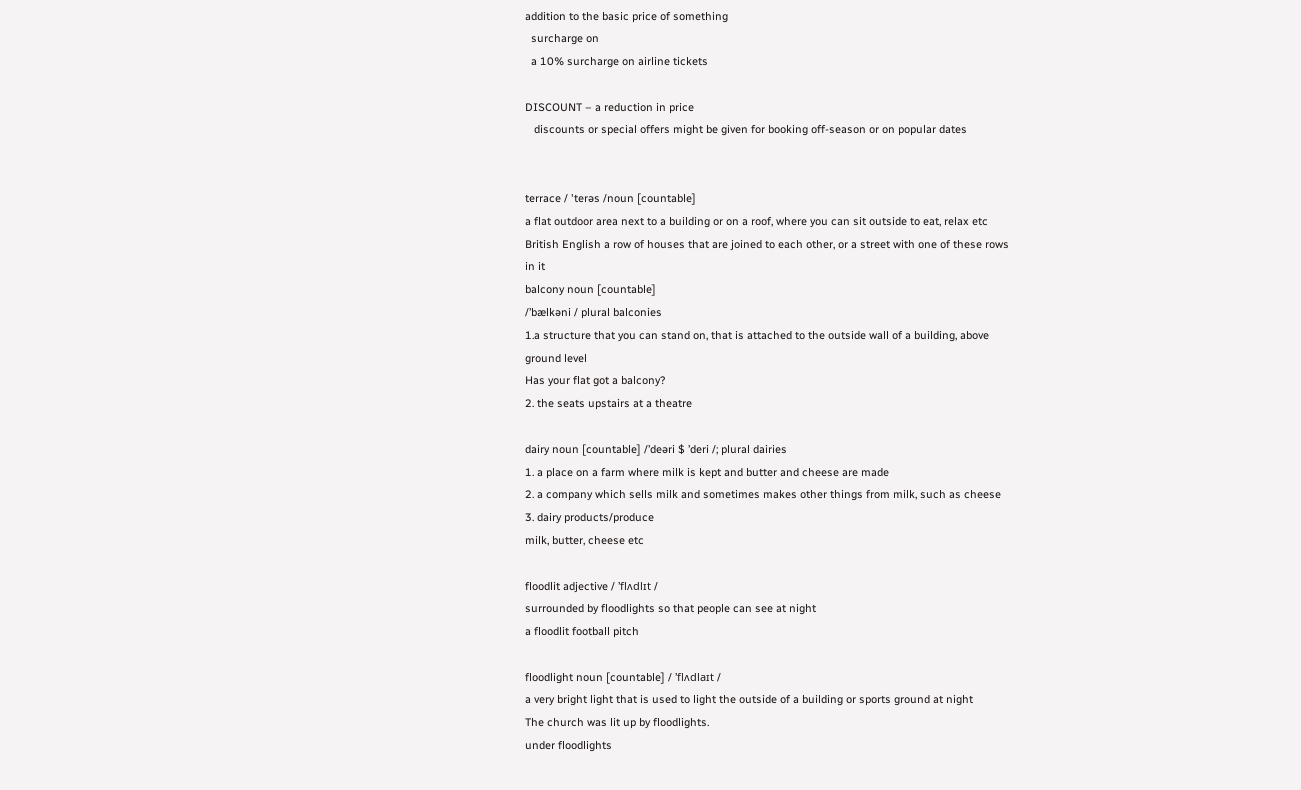addition to the basic price of something
  surcharge on
  a 10% surcharge on airline tickets

DISCOUNT – a reduction in price
   discounts or special offers might be given for booking off-season or on popular dates


terrace / 'terəs /noun [countable]
a flat outdoor area next to a building or on a roof, where you can sit outside to eat, relax etc
British English a row of houses that are joined to each other, or a street with one of these rows
in it
balcony noun [countable]
/’bælkəni / plural balconies
1.a structure that you can stand on, that is attached to the outside wall of a building, above
ground level
Has your flat got a balcony?
2. the seats upstairs at a theatre

dairy noun [countable] /’deəri $ ’deri /; plural dairies
1. a place on a farm where milk is kept and butter and cheese are made
2. a company which sells milk and sometimes makes other things from milk, such as cheese
3. dairy products/produce
milk, butter, cheese etc

floodlit adjective / ’flʌdlɪt /
surrounded by floodlights so that people can see at night
a floodlit football pitch

floodlight noun [countable] / ’flʌdlaɪt /
a very bright light that is used to light the outside of a building or sports ground at night
The church was lit up by floodlights.
under floodlights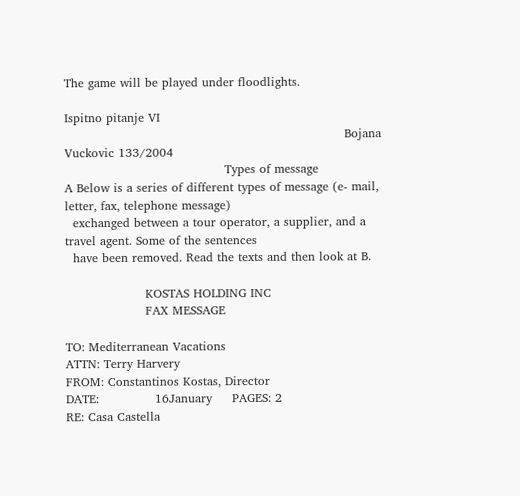The game will be played under floodlights.

Ispitno pitanje VI
                                                                      Bojana Vuckovic 133/2004
                                        Types of message
A Below is a series of different types of message (e- mail, letter, fax, telephone message)
  exchanged between a tour operator, a supplier, and a travel agent. Some of the sentences
  have been removed. Read the texts and then look at B.

                    KOSTAS HOLDING INC
                    FAX MESSAGE

TO: Mediterranean Vacations
ATTN: Terry Harvery
FROM: Constantinos Kostas, Director
DATE:              16January     PAGES: 2
RE: Casa Castella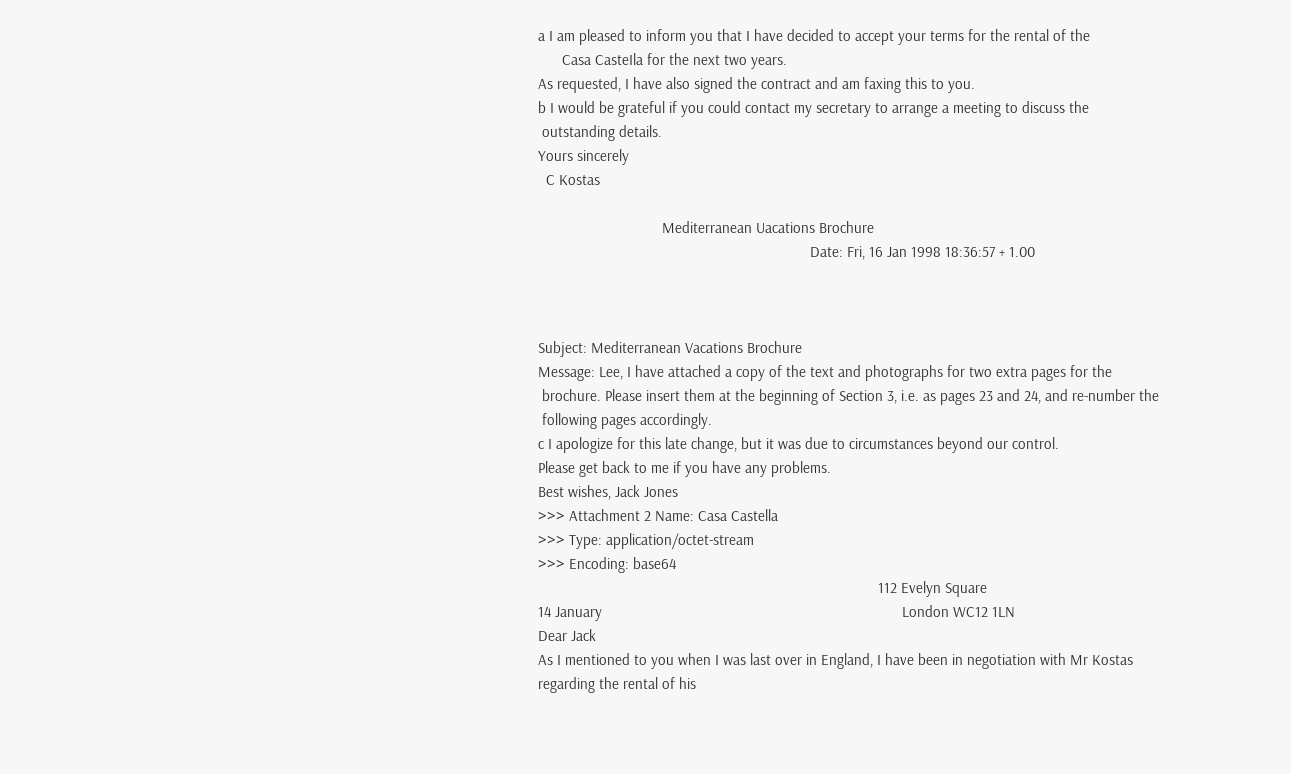a I am pleased to inform you that I have decided to accept your terms for the rental of the
      Casa CasteIla for the next two years.
As requested, I have also signed the contract and am faxing this to you.
b I would be grateful if you could contact my secretary to arrange a meeting to discuss the
 outstanding details.
Yours sincerely
  C Kostas

                               Mediterranean Uacations Brochure
                                                                    Date: Fri, 16 Jan 1998 18:36:57 + 1.00



Subject: Mediterranean Vacations Brochure
Message: Lee, I have attached a copy of the text and photographs for two extra pages for the
 brochure. Please insert them at the beginning of Section 3, i.e. as pages 23 and 24, and re-number the
 following pages accordingly.
c I apologize for this late change, but it was due to circumstances beyond our control.
Please get back to me if you have any problems.
Best wishes, Jack Jones
>>> Attachment 2 Name: Casa Castella
>>> Type: application/octet-stream
>>> Encoding: base64
                                                                                     112 Evelyn Square
14 January                                                                           London WC12 1LN
Dear Jack
As I mentioned to you when I was last over in England, I have been in negotiation with Mr Kostas
regarding the rental of his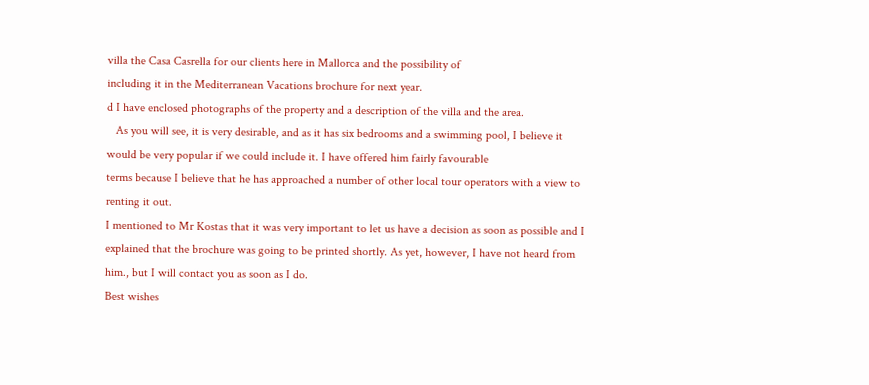villa the Casa Casrella for our clients here in Mallorca and the possibility of
including it in the Mediterranean Vacations brochure for next year.
d I have enclosed photographs of the property and a description of the villa and the area.
   As you will see, it is very desirable, and as it has six bedrooms and a swimming pool, I believe it
would be very popular if we could include it. I have offered him fairly favourable
terms because I believe that he has approached a number of other local tour operators with a view to
renting it out.
I mentioned to Mr Kostas that it was very important to let us have a decision as soon as possible and I
explained that the brochure was going to be printed shortly. As yet, however, I have not heard from
him., but I will contact you as soon as I do.
Best wishes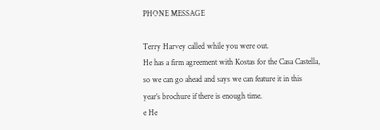PHONE MESSAGE

Terry Harvey called while you were out.
He has a firm agreement with Kostas for the Casa Castella,
so we can go ahead and says we can feature it in this
year’s brochure if there is enough time.
e He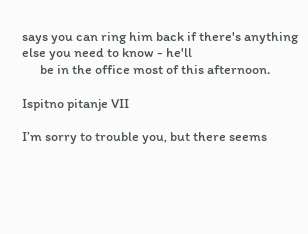says you can ring him back if there's anything else you need to know - he'll
      be in the office most of this afternoon.

Ispitno pitanje VII

I’m sorry to trouble you, but there seems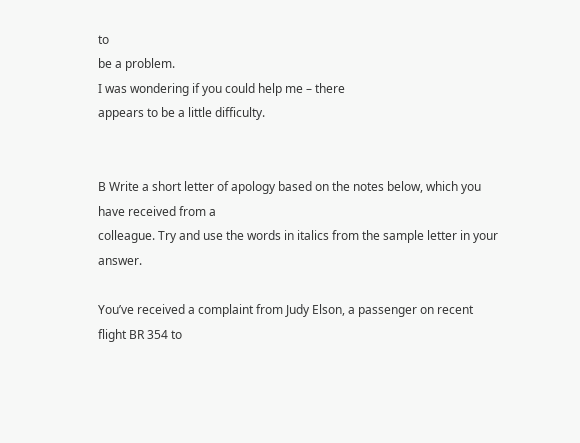to
be a problem.
I was wondering if you could help me – there
appears to be a little difficulty.


B Write a short letter of apology based on the notes below, which you have received from a
colleague. Try and use the words in italics from the sample letter in your answer.

You’ve received a complaint from Judy Elson, a passenger on recent flight BR 354 to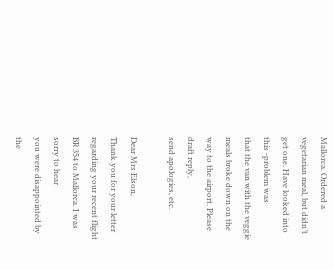Mallorca. Ordered a vegetarian meal, but didn’t get one. Have looked into this -problem was
that the van with the veggie meals broke down on the way to the airport. Please draft reply,
send apologies, etc.

Dear Mrs Elson,
Thank you for your letter regarding your recent flight BR 354 to Mallorca. I was sorry to hear
you were disappointed by the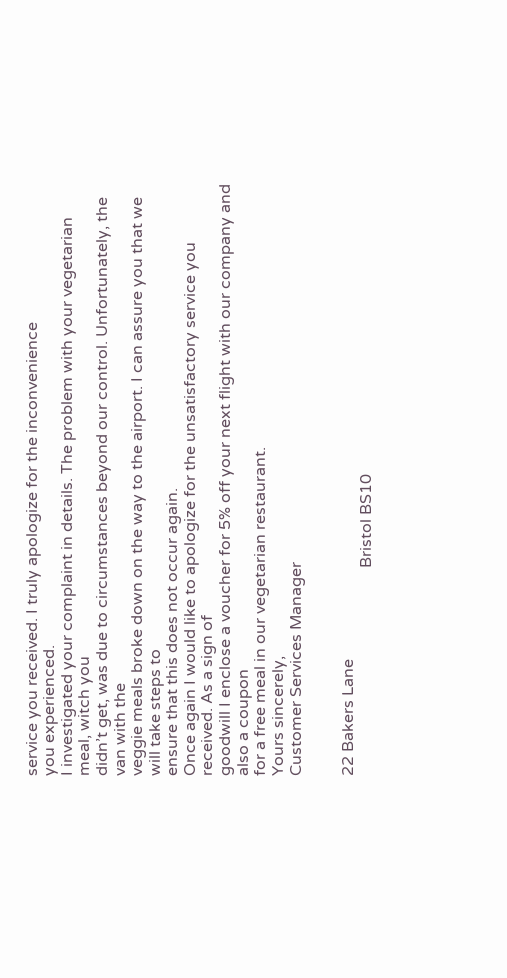service you received. I truly apologize for the inconvenience
you experienced.
I investigated your complaint in details. The problem with your vegetarian meal, witch you
didn’t get, was due to circumstances beyond our control. Unfortunately, the van with the
veggie meals broke down on the way to the airport. I can assure you that we will take steps to
ensure that this does not occur again.
Once again I would like to apologize for the unsatisfactory service you received. As a sign of
goodwill I enclose a voucher for 5% off your next flight with our company and also a coupon
for a free meal in our vegetarian restaurant.
Yours sincerely,
Customer Services Manager


22 Bakers Lane
                                                    Bristol BS10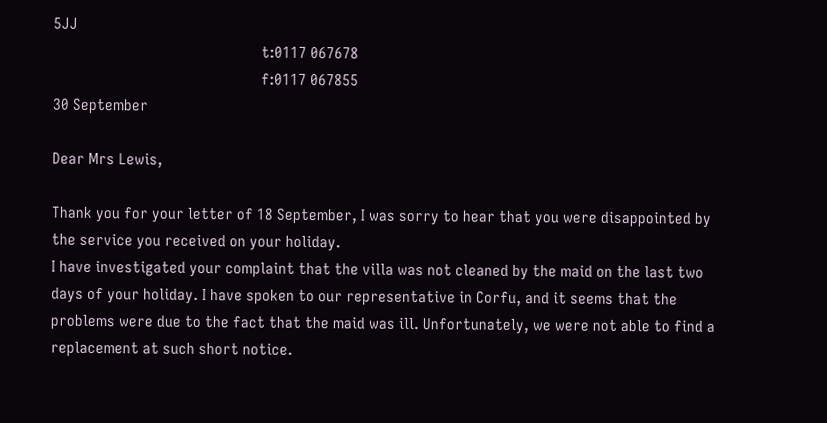5JJ
                                                    t:0117 067678
                                                    f:0117 067855
30 September

Dear Mrs Lewis,

Thank you for your letter of 18 September, I was sorry to hear that you were disappointed by
the service you received on your holiday.
I have investigated your complaint that the villa was not cleaned by the maid on the last two
days of your holiday. I have spoken to our representative in Corfu, and it seems that the
problems were due to the fact that the maid was ill. Unfortunately, we were not able to find a
replacement at such short notice.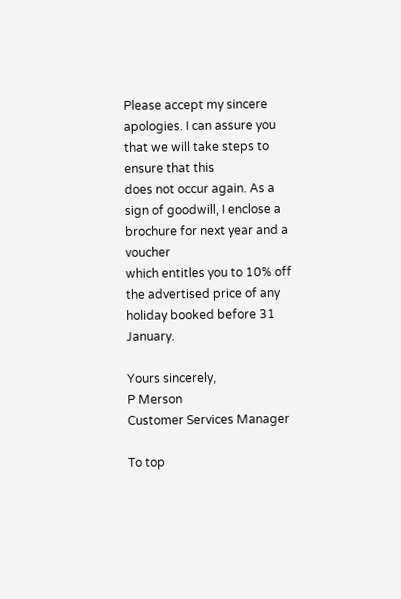Please accept my sincere apologies. I can assure you that we will take steps to ensure that this
does not occur again. As a sign of goodwill, I enclose a brochure for next year and a voucher
which entitles you to 10% off the advertised price of any holiday booked before 31 January.

Yours sincerely,
P Merson
Customer Services Manager

To top